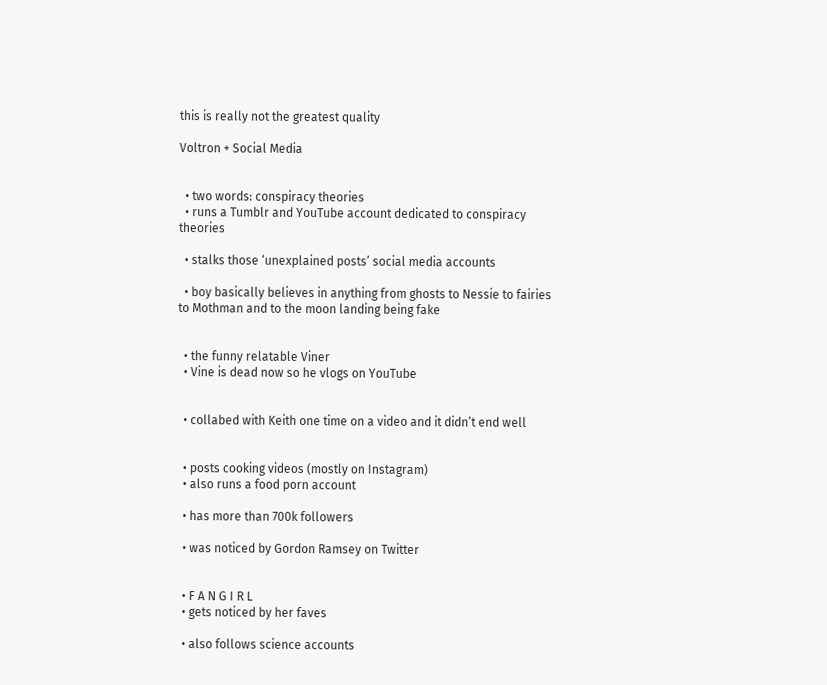this is really not the greatest quality

Voltron + Social Media


  • two words: conspiracy theories
  • runs a Tumblr and YouTube account dedicated to conspiracy theories

  • stalks those ‘unexplained posts’ social media accounts

  • boy basically believes in anything from ghosts to Nessie to fairies to Mothman and to the moon landing being fake


  • the funny relatable Viner
  • Vine is dead now so he vlogs on YouTube


  • collabed with Keith one time on a video and it didn’t end well


  • posts cooking videos (mostly on Instagram)
  • also runs a food porn account

  • has more than 700k followers

  • was noticed by Gordon Ramsey on Twitter


  • F A N G I R L
  • gets noticed by her faves

  • also follows science accounts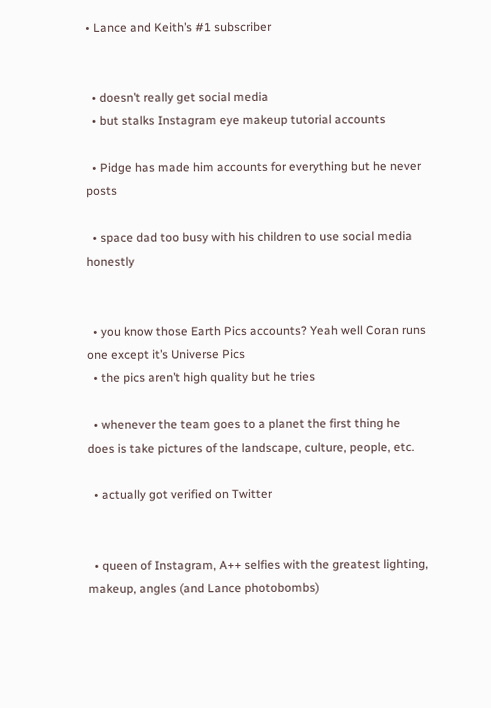• Lance and Keith’s #1 subscriber


  • doesn’t really get social media
  • but stalks Instagram eye makeup tutorial accounts

  • Pidge has made him accounts for everything but he never posts

  • space dad too busy with his children to use social media honestly


  • you know those Earth Pics accounts? Yeah well Coran runs one except it’s Universe Pics
  • the pics aren’t high quality but he tries

  • whenever the team goes to a planet the first thing he does is take pictures of the landscape, culture, people, etc.

  • actually got verified on Twitter


  • queen of Instagram, A++ selfies with the greatest lighting, makeup, angles (and Lance photobombs)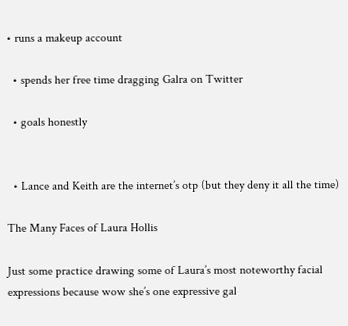• runs a makeup account

  • spends her free time dragging Galra on Twitter

  • goals honestly


  • Lance and Keith are the internet’s otp (but they deny it all the time)

The Many Faces of Laura Hollis

Just some practice drawing some of Laura’s most noteworthy facial expressions because wow she’s one expressive gal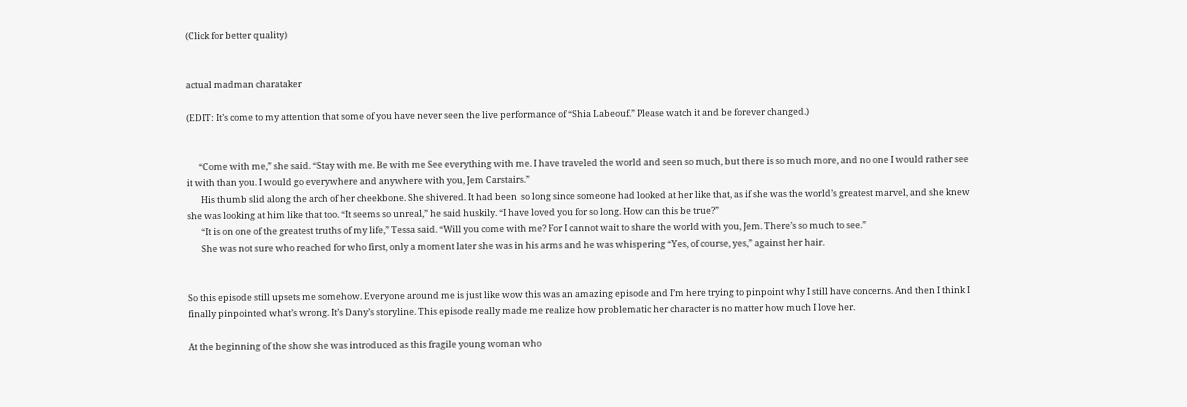(Click for better quality)


actual madman charataker

(EDIT: It’s come to my attention that some of you have never seen the live performance of “Shia Labeouf.” Please watch it and be forever changed.)


      “Come with me,” she said. “Stay with me. Be with me See everything with me. I have traveled the world and seen so much, but there is so much more, and no one I would rather see it with than you. I would go everywhere and anywhere with you, Jem Carstairs.”
       His thumb slid along the arch of her cheekbone. She shivered. It had been  so long since someone had looked at her like that, as if she was the world’s greatest marvel, and she knew she was looking at him like that too. “It seems so unreal,” he said huskily. “I have loved you for so long. How can this be true?”
       “It is on one of the greatest truths of my life,” Tessa said. “Will you come with me? For I cannot wait to share the world with you, Jem. There’s so much to see.”
       She was not sure who reached for who first, only a moment later she was in his arms and he was whispering “Yes, of course, yes,” against her hair.


So this episode still upsets me somehow. Everyone around me is just like wow this was an amazing episode and I’m here trying to pinpoint why I still have concerns. And then I think I finally pinpointed what’s wrong. It’s Dany’s storyline. This episode really made me realize how problematic her character is no matter how much I love her.

At the beginning of the show she was introduced as this fragile young woman who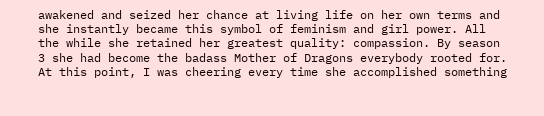awakened and seized her chance at living life on her own terms and she instantly became this symbol of feminism and girl power. All the while she retained her greatest quality: compassion. By season 3 she had become the badass Mother of Dragons everybody rooted for. At this point, I was cheering every time she accomplished something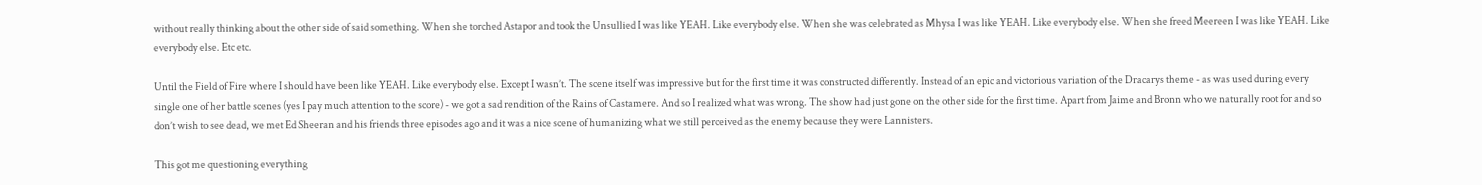without really thinking about the other side of said something. When she torched Astapor and took the Unsullied I was like YEAH. Like everybody else. When she was celebrated as Mhysa I was like YEAH. Like everybody else. When she freed Meereen I was like YEAH. Like everybody else. Etc etc.

Until the Field of Fire where I should have been like YEAH. Like everybody else. Except I wasn’t. The scene itself was impressive but for the first time it was constructed differently. Instead of an epic and victorious variation of the Dracarys theme - as was used during every single one of her battle scenes (yes I pay much attention to the score) - we got a sad rendition of the Rains of Castamere. And so I realized what was wrong. The show had just gone on the other side for the first time. Apart from Jaime and Bronn who we naturally root for and so don’t wish to see dead, we met Ed Sheeran and his friends three episodes ago and it was a nice scene of humanizing what we still perceived as the enemy because they were Lannisters.

This got me questioning everything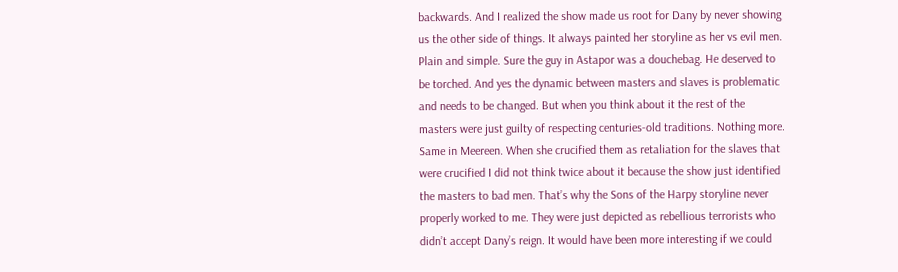backwards. And I realized the show made us root for Dany by never showing us the other side of things. It always painted her storyline as her vs evil men. Plain and simple. Sure the guy in Astapor was a douchebag. He deserved to be torched. And yes the dynamic between masters and slaves is problematic and needs to be changed. But when you think about it the rest of the masters were just guilty of respecting centuries-old traditions. Nothing more. Same in Meereen. When she crucified them as retaliation for the slaves that were crucified I did not think twice about it because the show just identified the masters to bad men. That’s why the Sons of the Harpy storyline never properly worked to me. They were just depicted as rebellious terrorists who didn’t accept Dany’s reign. It would have been more interesting if we could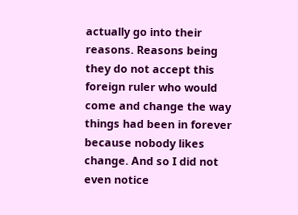actually go into their reasons. Reasons being they do not accept this foreign ruler who would come and change the way things had been in forever because nobody likes change. And so I did not even notice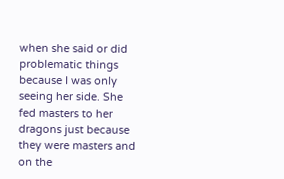when she said or did problematic things because I was only seeing her side. She fed masters to her dragons just because they were masters and on the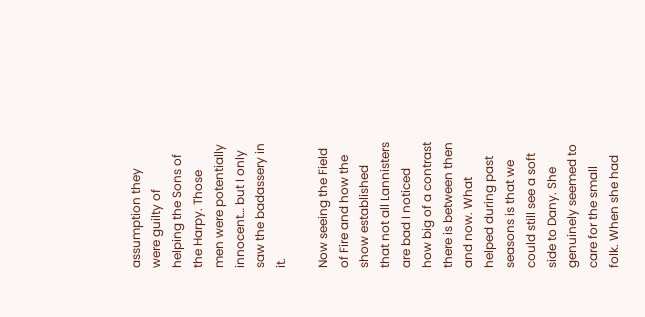assumption they were guilty of helping the Sons of the Harpy. Those men were potentially innocent… but I only saw the badassery in it.

Now seeing the Field of Fire and how the show established that not all Lannisters are bad I noticed how big of a contrast there is between then and now. What helped during past seasons is that we could still see a soft side to Dany. She genuinely seemed to care for the small folk. When she had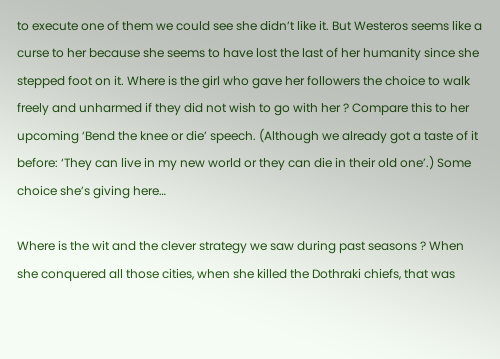to execute one of them we could see she didn’t like it. But Westeros seems like a curse to her because she seems to have lost the last of her humanity since she stepped foot on it. Where is the girl who gave her followers the choice to walk freely and unharmed if they did not wish to go with her ? Compare this to her upcoming ‘Bend the knee or die’ speech. (Although we already got a taste of it before: ‘They can live in my new world or they can die in their old one’.) Some choice she’s giving here…

Where is the wit and the clever strategy we saw during past seasons ? When she conquered all those cities, when she killed the Dothraki chiefs, that was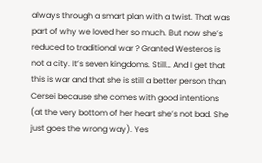always through a smart plan with a twist. That was part of why we loved her so much. But now she’s reduced to traditional war ? Granted Westeros is not a city. It’s seven kingdoms. Still… And I get that this is war and that she is still a better person than Cersei because she comes with good intentions (at the very bottom of her heart she’s not bad. She just goes the wrong way). Yes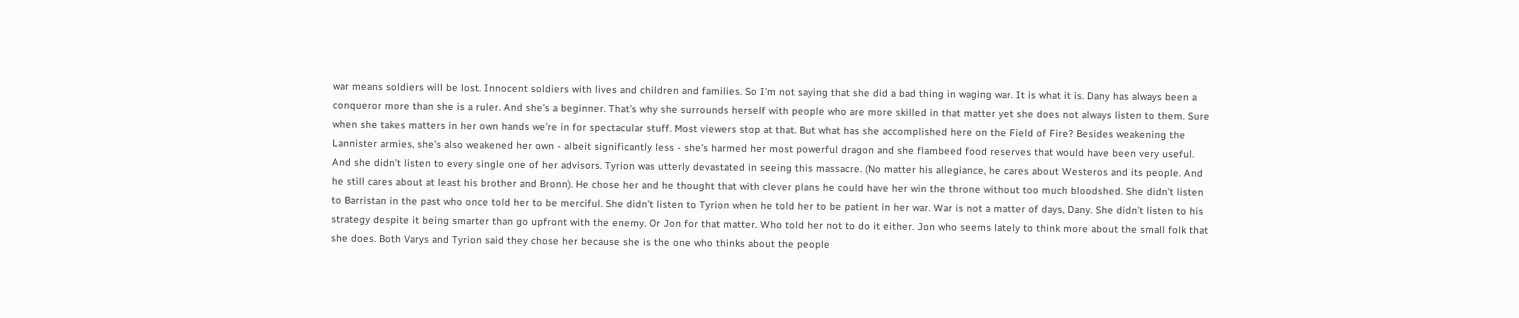war means soldiers will be lost. Innocent soldiers with lives and children and families. So I’m not saying that she did a bad thing in waging war. It is what it is. Dany has always been a conqueror more than she is a ruler. And she’s a beginner. That’s why she surrounds herself with people who are more skilled in that matter yet she does not always listen to them. Sure when she takes matters in her own hands we’re in for spectacular stuff. Most viewers stop at that. But what has she accomplished here on the Field of Fire? Besides weakening the Lannister armies, she’s also weakened her own - albeit significantly less - she’s harmed her most powerful dragon and she flambeed food reserves that would have been very useful. And she didn’t listen to every single one of her advisors. Tyrion was utterly devastated in seeing this massacre. (No matter his allegiance, he cares about Westeros and its people. And he still cares about at least his brother and Bronn). He chose her and he thought that with clever plans he could have her win the throne without too much bloodshed. She didn’t listen to Barristan in the past who once told her to be merciful. She didn’t listen to Tyrion when he told her to be patient in her war. War is not a matter of days, Dany. She didn’t listen to his strategy despite it being smarter than go upfront with the enemy. Or Jon for that matter. Who told her not to do it either. Jon who seems lately to think more about the small folk that she does. Both Varys and Tyrion said they chose her because she is the one who thinks about the people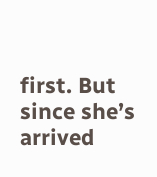first. But since she’s arrived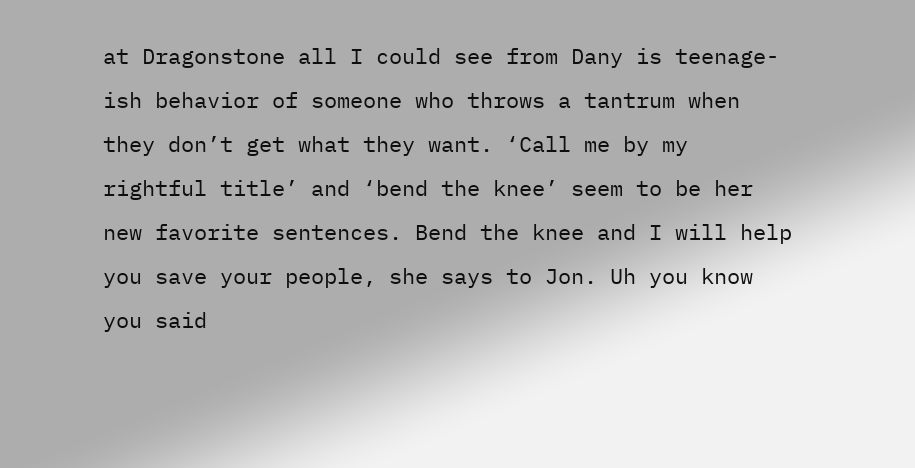at Dragonstone all I could see from Dany is teenage-ish behavior of someone who throws a tantrum when they don’t get what they want. ‘Call me by my rightful title’ and ‘bend the knee’ seem to be her new favorite sentences. Bend the knee and I will help you save your people, she says to Jon. Uh you know you said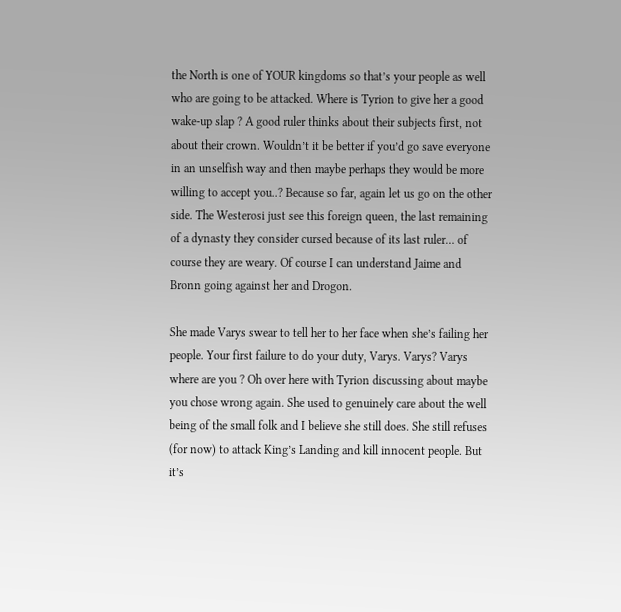the North is one of YOUR kingdoms so that’s your people as well who are going to be attacked. Where is Tyrion to give her a good wake-up slap ? A good ruler thinks about their subjects first, not about their crown. Wouldn’t it be better if you’d go save everyone in an unselfish way and then maybe perhaps they would be more willing to accept you..? Because so far, again let us go on the other side. The Westerosi just see this foreign queen, the last remaining of a dynasty they consider cursed because of its last ruler… of course they are weary. Of course I can understand Jaime and Bronn going against her and Drogon.

She made Varys swear to tell her to her face when she’s failing her people. Your first failure to do your duty, Varys. Varys? Varys where are you ? Oh over here with Tyrion discussing about maybe you chose wrong again. She used to genuinely care about the well being of the small folk and I believe she still does. She still refuses (for now) to attack King’s Landing and kill innocent people. But it’s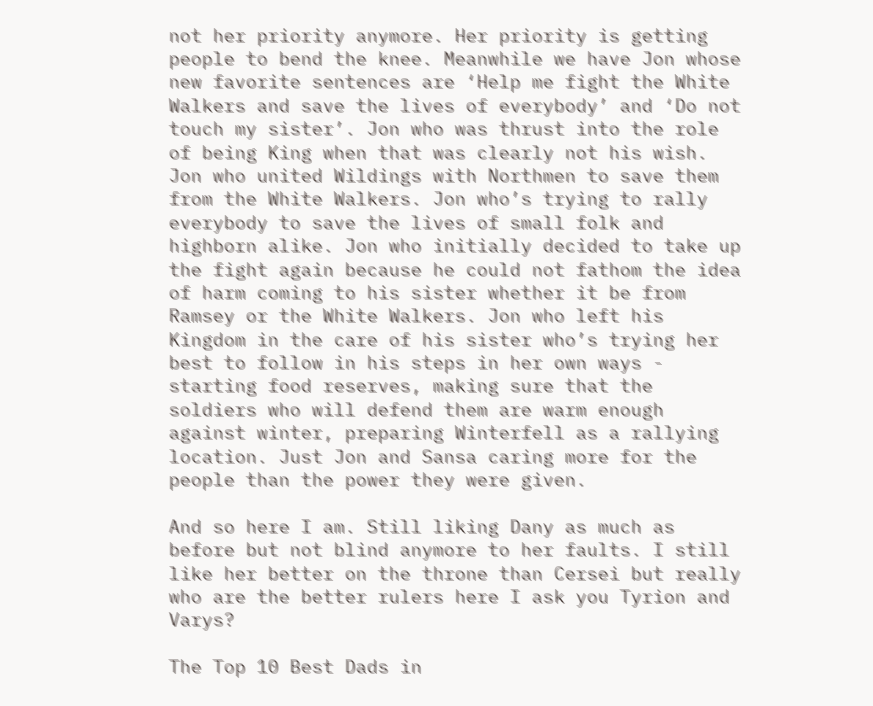not her priority anymore. Her priority is getting people to bend the knee. Meanwhile we have Jon whose new favorite sentences are ‘Help me fight the White Walkers and save the lives of everybody’ and ‘Do not touch my sister’. Jon who was thrust into the role of being King when that was clearly not his wish. Jon who united Wildings with Northmen to save them from the White Walkers. Jon who’s trying to rally everybody to save the lives of small folk and highborn alike. Jon who initially decided to take up the fight again because he could not fathom the idea of harm coming to his sister whether it be from Ramsey or the White Walkers. Jon who left his Kingdom in the care of his sister who’s trying her best to follow in his steps in her own ways - starting food reserves, making sure that the soldiers who will defend them are warm enough against winter, preparing Winterfell as a rallying location. Just Jon and Sansa caring more for the people than the power they were given.

And so here I am. Still liking Dany as much as before but not blind anymore to her faults. I still like her better on the throne than Cersei but really who are the better rulers here I ask you Tyrion and Varys?

The Top 10 Best Dads in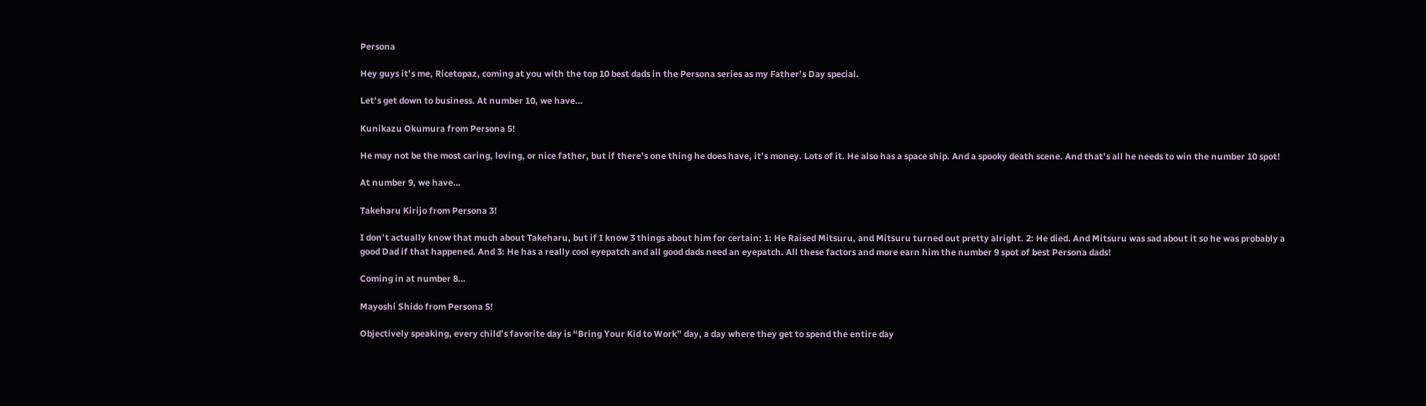Persona

Hey guys it’s me, Ricetopaz, coming at you with the top 10 best dads in the Persona series as my Father’s Day special.

Let’s get down to business. At number 10, we have…

Kunikazu Okumura from Persona 5!

He may not be the most caring, loving, or nice father, but if there’s one thing he does have, it’s money. Lots of it. He also has a space ship. And a spooky death scene. And that’s all he needs to win the number 10 spot!

At number 9, we have…

Takeharu Kirijo from Persona 3!

I don’t actually know that much about Takeharu, but if I know 3 things about him for certain: 1: He Raised Mitsuru, and Mitsuru turned out pretty alright. 2: He died. And Mitsuru was sad about it so he was probably a good Dad if that happened. And 3: He has a really cool eyepatch and all good dads need an eyepatch. All these factors and more earn him the number 9 spot of best Persona dads!

Coming in at number 8…

Mayoshi Shido from Persona 5!

Objectively speaking, every child’s favorite day is “Bring Your Kid to Work” day, a day where they get to spend the entire day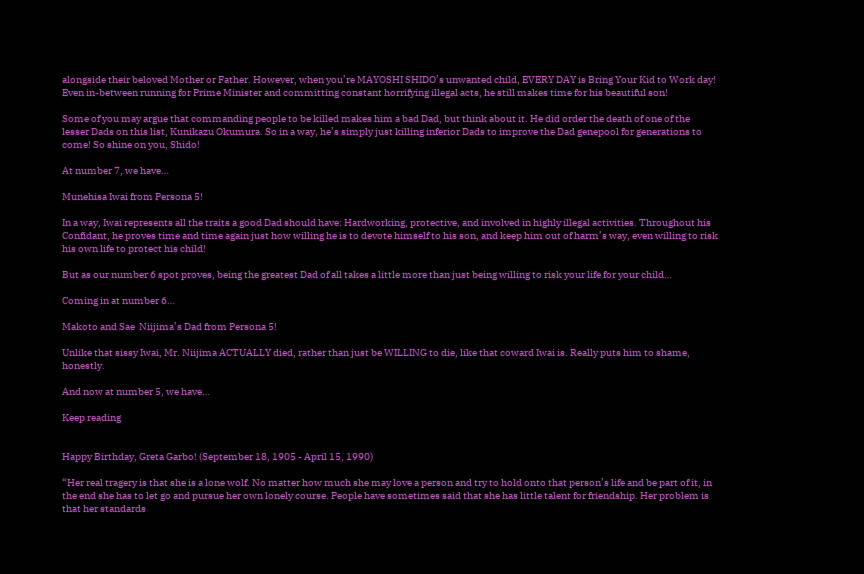alongside their beloved Mother or Father. However, when you’re MAYOSHI SHIDO’s unwanted child, EVERY DAY is Bring Your Kid to Work day! Even in-between running for Prime Minister and committing constant horrifying illegal acts, he still makes time for his beautiful son!

Some of you may argue that commanding people to be killed makes him a bad Dad, but think about it. He did order the death of one of the lesser Dads on this list, Kunikazu Okumura. So in a way, he’s simply just killing inferior Dads to improve the Dad genepool for generations to come! So shine on you, Shido!

At number 7, we have…

Munehisa Iwai from Persona 5!

In a way, Iwai represents all the traits a good Dad should have: Hardworking, protective, and involved in highly illegal activities. Throughout his Confidant, he proves time and time again just how willing he is to devote himself to his son, and keep him out of harm’s way, even willing to risk his own life to protect his child!

But as our number 6 spot proves, being the greatest Dad of all takes a little more than just being willing to risk your life for your child…

Coming in at number 6…

Makoto and Sae  Niijima’s Dad from Persona 5!

Unlike that sissy Iwai, Mr. Niijima ACTUALLY died, rather than just be WILLING to die, like that coward Iwai is. Really puts him to shame, honestly.

And now at number 5, we have…

Keep reading


Happy Birthday, Greta Garbo! (September 18, 1905 - April 15, 1990)

“Her real tragery is that she is a lone wolf. No matter how much she may love a person and try to hold onto that person’s life and be part of it, in the end she has to let go and pursue her own lonely course. People have sometimes said that she has little talent for friendship. Her problem is that her standards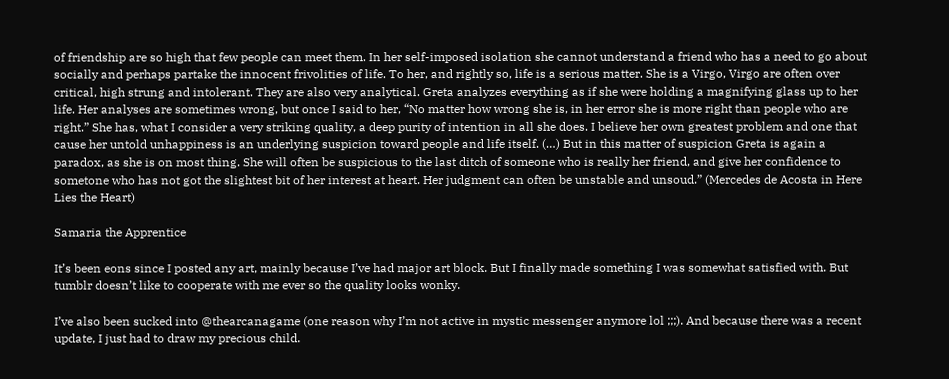of friendship are so high that few people can meet them. In her self-imposed isolation she cannot understand a friend who has a need to go about socially and perhaps partake the innocent frivolities of life. To her, and rightly so, life is a serious matter. She is a Virgo, Virgo are often over critical, high strung and intolerant. They are also very analytical. Greta analyzes everything as if she were holding a magnifying glass up to her life. Her analyses are sometimes wrong, but once I said to her, “No matter how wrong she is, in her error she is more right than people who are right.” She has, what I consider a very striking quality, a deep purity of intention in all she does. I believe her own greatest problem and one that cause her untold unhappiness is an underlying suspicion toward people and life itself. (…) But in this matter of suspicion Greta is again a paradox, as she is on most thing. She will often be suspicious to the last ditch of someone who is really her friend, and give her confidence to sometone who has not got the slightest bit of her interest at heart. Her judgment can often be unstable and unsoud.” (Mercedes de Acosta in Here Lies the Heart)

Samaria the Apprentice

It’s been eons since I posted any art, mainly because I’ve had major art block. But I finally made something I was somewhat satisfied with. But tumblr doesn’t like to cooperate with me ever so the quality looks wonky.

I’ve also been sucked into @thearcanagame (one reason why I’m not active in mystic messenger anymore lol ;;;). And because there was a recent update, I just had to draw my precious child.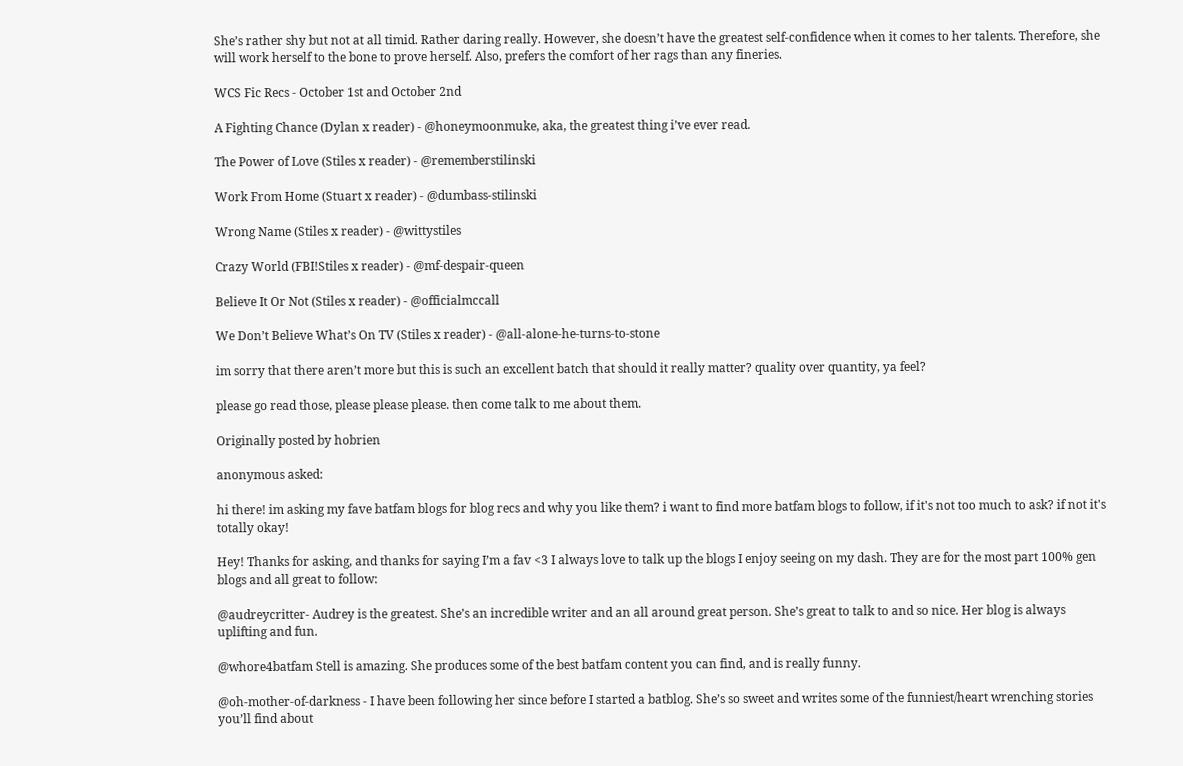She’s rather shy but not at all timid. Rather daring really. However, she doesn’t have the greatest self-confidence when it comes to her talents. Therefore, she will work herself to the bone to prove herself. Also, prefers the comfort of her rags than any fineries.

WCS Fic Recs - October 1st and October 2nd

A Fighting Chance (Dylan x reader) - @honeymoonmuke, aka, the greatest thing i’ve ever read.

The Power of Love (Stiles x reader) - @rememberstilinski

Work From Home (Stuart x reader) - @dumbass-stilinski

Wrong Name (Stiles x reader) - @wittystiles

Crazy World (FBI!Stiles x reader) - @mf-despair-queen

Believe It Or Not (Stiles x reader) - @officialmccall

We Don’t Believe What’s On TV (Stiles x reader) - @all-alone-he-turns-to-stone

im sorry that there aren’t more but this is such an excellent batch that should it really matter? quality over quantity, ya feel?

please go read those, please please please. then come talk to me about them.

Originally posted by hobrien

anonymous asked:

hi there! im asking my fave batfam blogs for blog recs and why you like them? i want to find more batfam blogs to follow, if it's not too much to ask? if not it's totally okay!

Hey! Thanks for asking, and thanks for saying I’m a fav <3 I always love to talk up the blogs I enjoy seeing on my dash. They are for the most part 100% gen blogs and all great to follow:

@audreycritter- Audrey is the greatest. She’s an incredible writer and an all around great person. She’s great to talk to and so nice. Her blog is always uplifting and fun.

@whore4batfam Stell is amazing. She produces some of the best batfam content you can find, and is really funny.

@oh-mother-of-darkness - I have been following her since before I started a batblog. She’s so sweet and writes some of the funniest/heart wrenching stories you’ll find about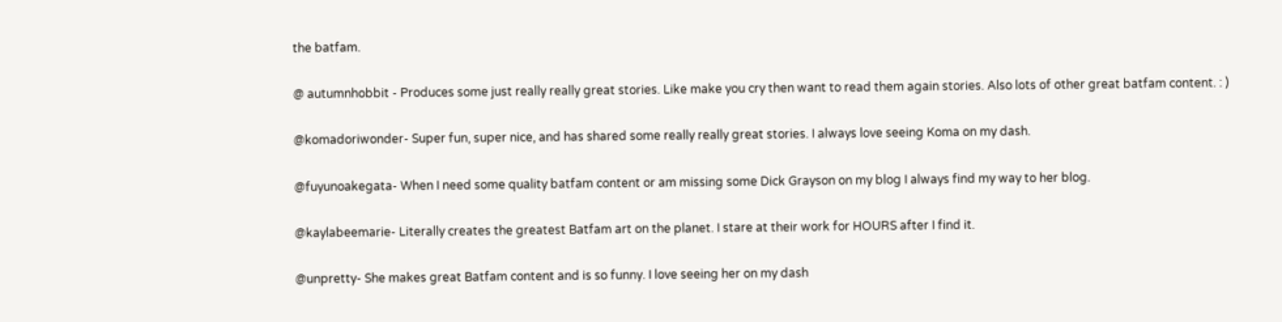the batfam.

@ autumnhobbit - Produces some just really really great stories. Like make you cry then want to read them again stories. Also lots of other great batfam content. : )

@komadoriwonder- Super fun, super nice, and has shared some really really great stories. I always love seeing Koma on my dash.

@fuyunoakegata- When I need some quality batfam content or am missing some Dick Grayson on my blog I always find my way to her blog.

@kaylabeemarie- Literally creates the greatest Batfam art on the planet. I stare at their work for HOURS after I find it.

@unpretty- She makes great Batfam content and is so funny. I love seeing her on my dash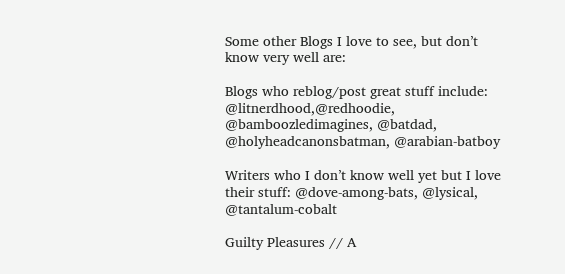Some other Blogs I love to see, but don’t know very well are:

Blogs who reblog/post great stuff include: @litnerdhood,@redhoodie, @bamboozledimagines, @batdad, @holyheadcanonsbatman, @arabian-batboy

Writers who I don’t know well yet but I love their stuff: @dove-among-bats, @lysical, @tantalum-cobalt

Guilty Pleasures // A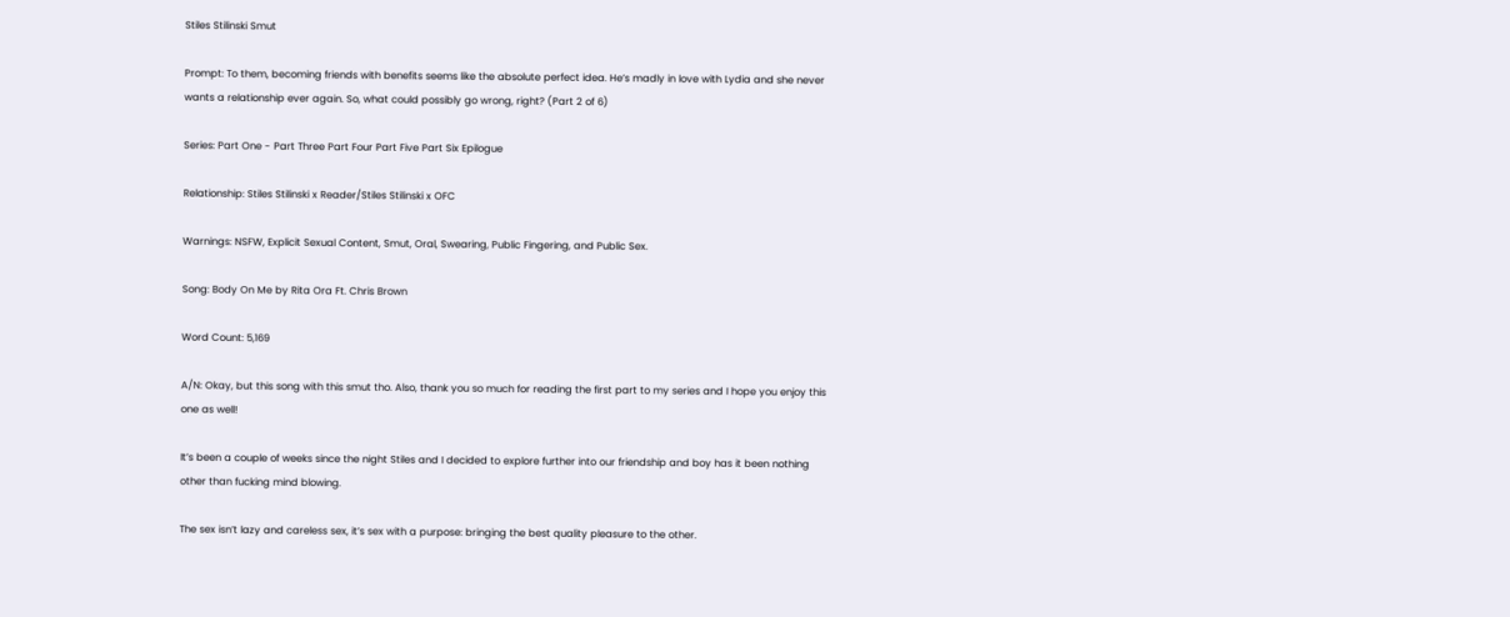Stiles Stilinski Smut

Prompt: To them, becoming friends with benefits seems like the absolute perfect idea. He’s madly in love with Lydia and she never wants a relationship ever again. So, what could possibly go wrong, right? (Part 2 of 6)

Series: Part One - Part Three Part Four Part Five Part Six Epilogue

Relationship: Stiles Stilinski x Reader/Stiles Stilinski x OFC

Warnings: NSFW, Explicit Sexual Content, Smut, Oral, Swearing, Public Fingering, and Public Sex.

Song: Body On Me by Rita Ora Ft. Chris Brown

Word Count: 5,169

A/N: Okay, but this song with this smut tho. Also, thank you so much for reading the first part to my series and I hope you enjoy this one as well!

It’s been a couple of weeks since the night Stiles and I decided to explore further into our friendship and boy has it been nothing other than fucking mind blowing.

The sex isn’t lazy and careless sex, it’s sex with a purpose: bringing the best quality pleasure to the other.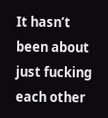It hasn’t been about just fucking each other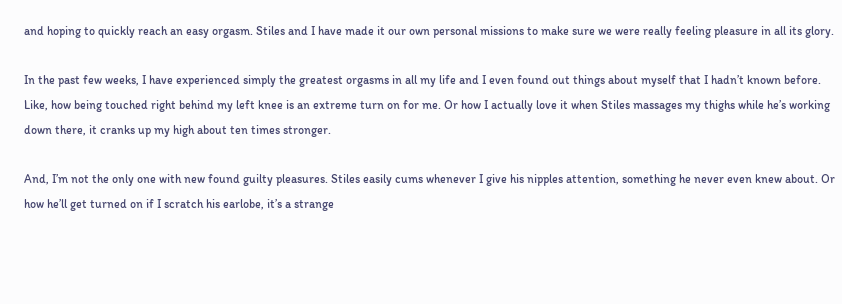and hoping to quickly reach an easy orgasm. Stiles and I have made it our own personal missions to make sure we were really feeling pleasure in all its glory.

In the past few weeks, I have experienced simply the greatest orgasms in all my life and I even found out things about myself that I hadn’t known before. Like, how being touched right behind my left knee is an extreme turn on for me. Or how I actually love it when Stiles massages my thighs while he’s working down there, it cranks up my high about ten times stronger.

And, I’m not the only one with new found guilty pleasures. Stiles easily cums whenever I give his nipples attention, something he never even knew about. Or how he’ll get turned on if I scratch his earlobe, it’s a strange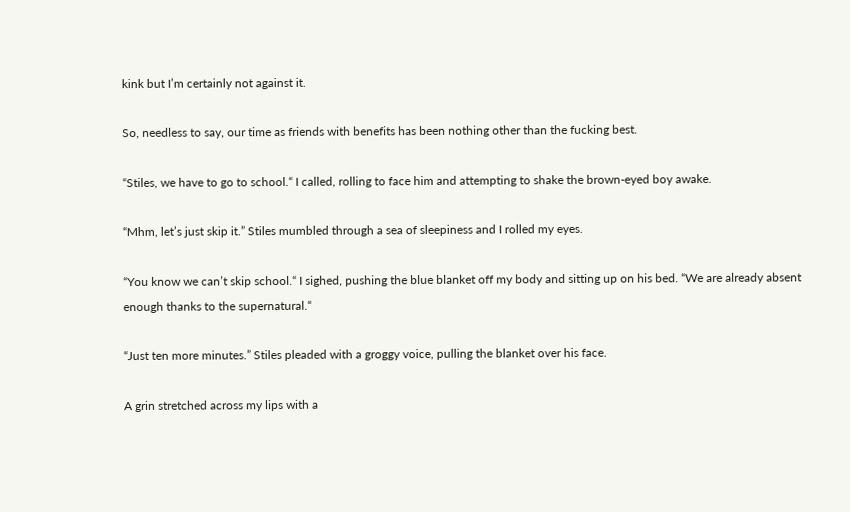kink but I’m certainly not against it.

So, needless to say, our time as friends with benefits has been nothing other than the fucking best.

“Stiles, we have to go to school.“ I called, rolling to face him and attempting to shake the brown-eyed boy awake.

“Mhm, let’s just skip it.” Stiles mumbled through a sea of sleepiness and I rolled my eyes.

“You know we can’t skip school.“ I sighed, pushing the blue blanket off my body and sitting up on his bed. “We are already absent enough thanks to the supernatural.“

“Just ten more minutes.” Stiles pleaded with a groggy voice, pulling the blanket over his face.

A grin stretched across my lips with a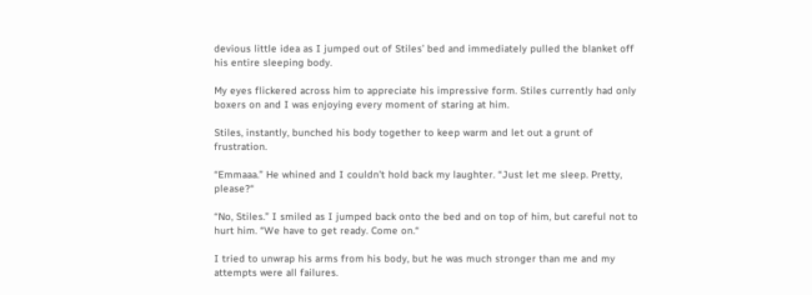devious little idea as I jumped out of Stiles’ bed and immediately pulled the blanket off his entire sleeping body.

My eyes flickered across him to appreciate his impressive form. Stiles currently had only boxers on and I was enjoying every moment of staring at him.

Stiles, instantly, bunched his body together to keep warm and let out a grunt of frustration.

“Emmaaa.” He whined and I couldn’t hold back my laughter. “Just let me sleep. Pretty, please?“

“No, Stiles.” I smiled as I jumped back onto the bed and on top of him, but careful not to hurt him. “We have to get ready. Come on.“

I tried to unwrap his arms from his body, but he was much stronger than me and my attempts were all failures.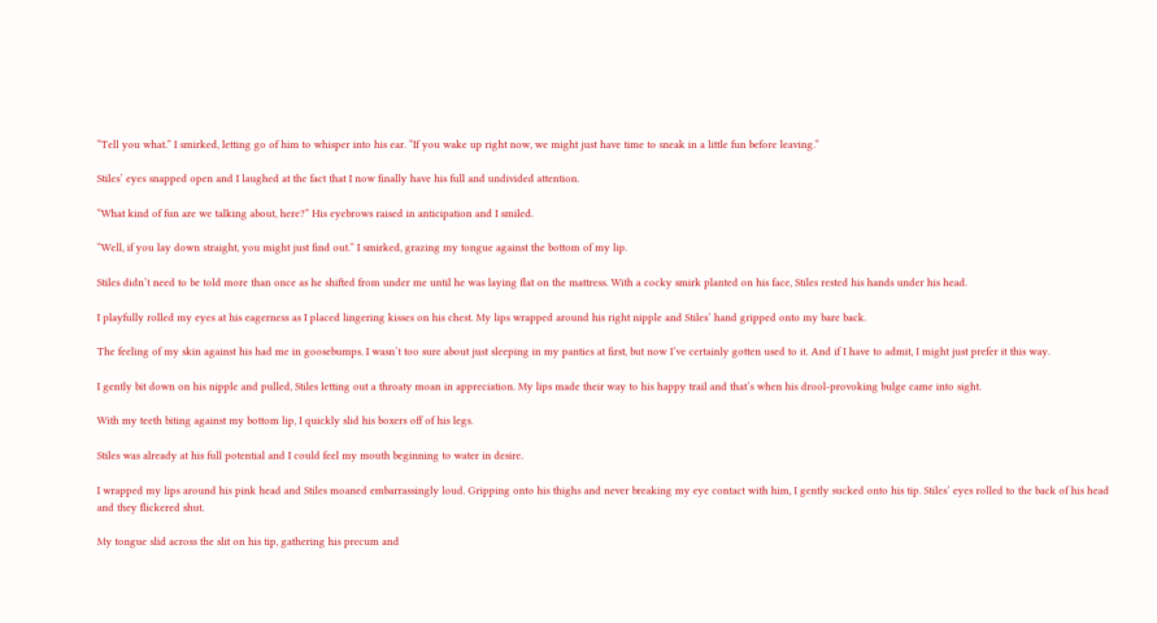“Tell you what.” I smirked, letting go of him to whisper into his ear. “If you wake up right now, we might just have time to sneak in a little fun before leaving.“

Stiles’ eyes snapped open and I laughed at the fact that I now finally have his full and undivided attention.

“What kind of fun are we talking about, here?” His eyebrows raised in anticipation and I smiled.

“Well, if you lay down straight, you might just find out.“ I smirked, grazing my tongue against the bottom of my lip.

Stiles didn’t need to be told more than once as he shifted from under me until he was laying flat on the mattress. With a cocky smirk planted on his face, Stiles rested his hands under his head.

I playfully rolled my eyes at his eagerness as I placed lingering kisses on his chest. My lips wrapped around his right nipple and Stiles’ hand gripped onto my bare back.

The feeling of my skin against his had me in goosebumps. I wasn’t too sure about just sleeping in my panties at first, but now I’ve certainly gotten used to it. And if I have to admit, I might just prefer it this way.

I gently bit down on his nipple and pulled, Stiles letting out a throaty moan in appreciation. My lips made their way to his happy trail and that’s when his drool-provoking bulge came into sight.

With my teeth biting against my bottom lip, I quickly slid his boxers off of his legs.

Stiles was already at his full potential and I could feel my mouth beginning to water in desire.

I wrapped my lips around his pink head and Stiles moaned embarrassingly loud. Gripping onto his thighs and never breaking my eye contact with him, I gently sucked onto his tip. Stiles’ eyes rolled to the back of his head and they flickered shut.

My tongue slid across the slit on his tip, gathering his precum and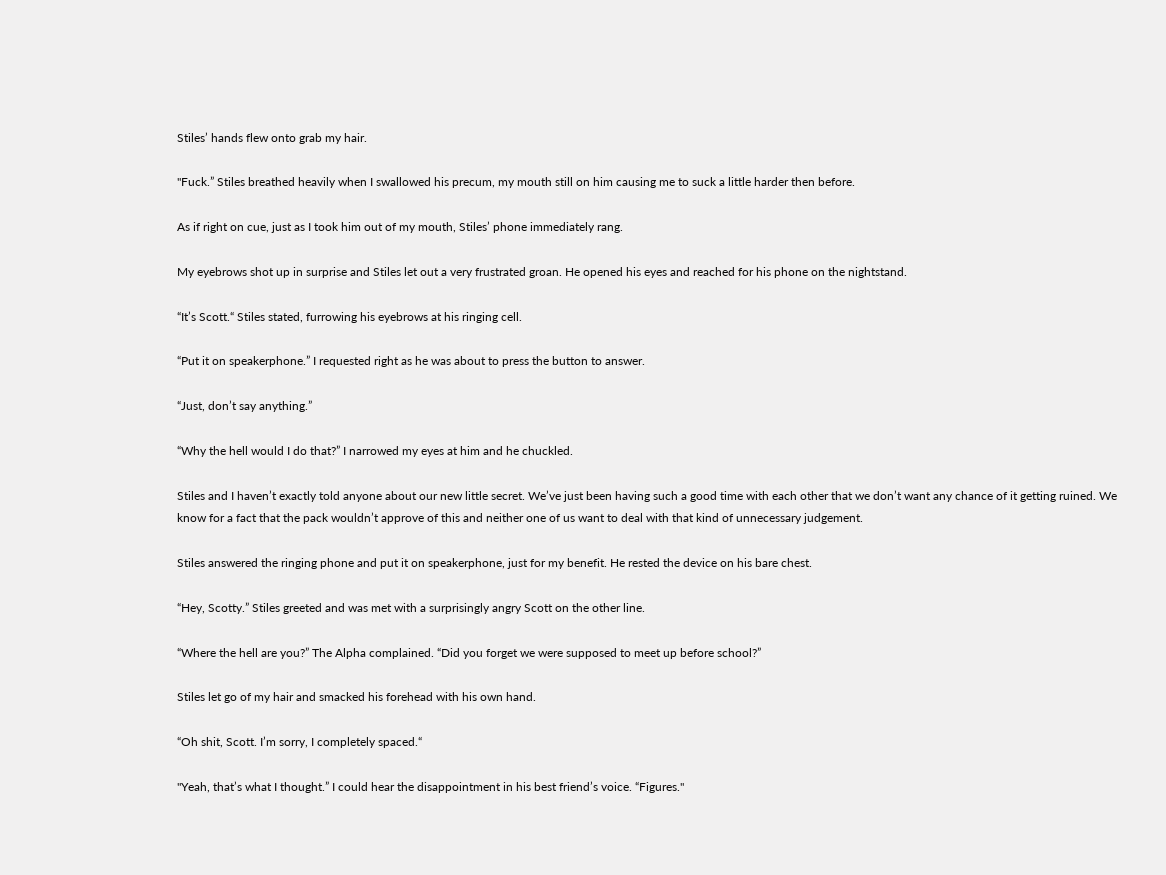Stiles’ hands flew onto grab my hair.

"Fuck.” Stiles breathed heavily when I swallowed his precum, my mouth still on him causing me to suck a little harder then before.

As if right on cue, just as I took him out of my mouth, Stiles’ phone immediately rang.

My eyebrows shot up in surprise and Stiles let out a very frustrated groan. He opened his eyes and reached for his phone on the nightstand.

“It’s Scott.“ Stiles stated, furrowing his eyebrows at his ringing cell.

“Put it on speakerphone.” I requested right as he was about to press the button to answer.

“Just, don’t say anything.”

“Why the hell would I do that?” I narrowed my eyes at him and he chuckled.

Stiles and I haven’t exactly told anyone about our new little secret. We’ve just been having such a good time with each other that we don’t want any chance of it getting ruined. We know for a fact that the pack wouldn’t approve of this and neither one of us want to deal with that kind of unnecessary judgement.

Stiles answered the ringing phone and put it on speakerphone, just for my benefit. He rested the device on his bare chest.

“Hey, Scotty.” Stiles greeted and was met with a surprisingly angry Scott on the other line.

“Where the hell are you?” The Alpha complained. “Did you forget we were supposed to meet up before school?”

Stiles let go of my hair and smacked his forehead with his own hand.

“Oh shit, Scott. I’m sorry, I completely spaced.“

"Yeah, that’s what I thought.” I could hear the disappointment in his best friend’s voice. “Figures."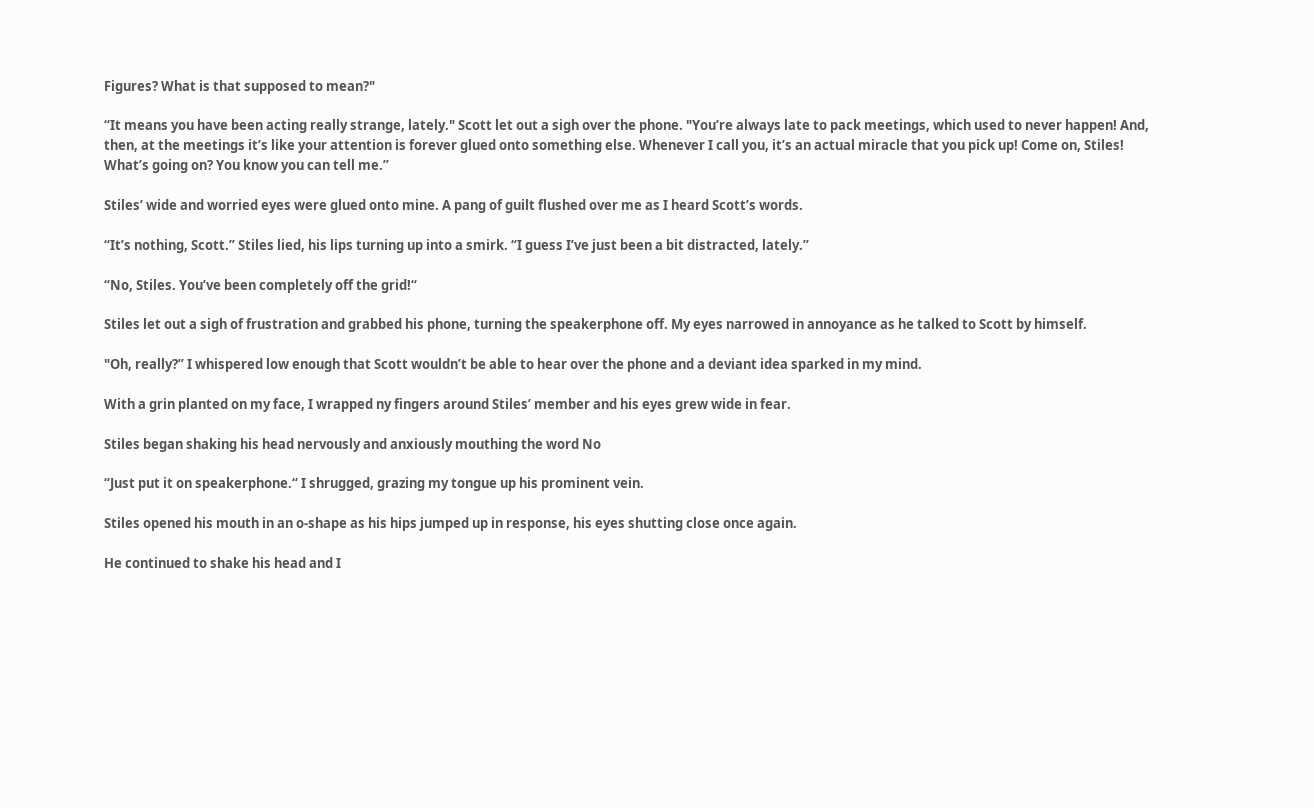Figures? What is that supposed to mean?"

“It means you have been acting really strange, lately." Scott let out a sigh over the phone. "You’re always late to pack meetings, which used to never happen! And, then, at the meetings it’s like your attention is forever glued onto something else. Whenever I call you, it’s an actual miracle that you pick up! Come on, Stiles! What’s going on? You know you can tell me.”

Stiles’ wide and worried eyes were glued onto mine. A pang of guilt flushed over me as I heard Scott’s words.

“It’s nothing, Scott.” Stiles lied, his lips turning up into a smirk. “I guess I’ve just been a bit distracted, lately.”

“No, Stiles. You’ve been completely off the grid!“

Stiles let out a sigh of frustration and grabbed his phone, turning the speakerphone off. My eyes narrowed in annoyance as he talked to Scott by himself.

"Oh, really?” I whispered low enough that Scott wouldn’t be able to hear over the phone and a deviant idea sparked in my mind.

With a grin planted on my face, I wrapped ny fingers around Stiles’ member and his eyes grew wide in fear.

Stiles began shaking his head nervously and anxiously mouthing the word No

“Just put it on speakerphone.“ I shrugged, grazing my tongue up his prominent vein.

Stiles opened his mouth in an o-shape as his hips jumped up in response, his eyes shutting close once again.

He continued to shake his head and I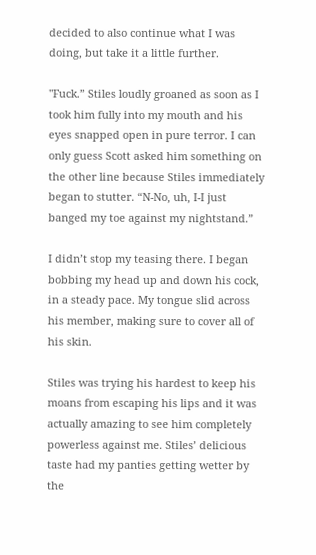decided to also continue what I was doing, but take it a little further.

"Fuck.” Stiles loudly groaned as soon as I took him fully into my mouth and his eyes snapped open in pure terror. I can only guess Scott asked him something on the other line because Stiles immediately began to stutter. “N-No, uh, I-I just banged my toe against my nightstand.”

I didn’t stop my teasing there. I began bobbing my head up and down his cock, in a steady pace. My tongue slid across his member, making sure to cover all of his skin.

Stiles was trying his hardest to keep his moans from escaping his lips and it was actually amazing to see him completely powerless against me. Stiles’ delicious taste had my panties getting wetter by the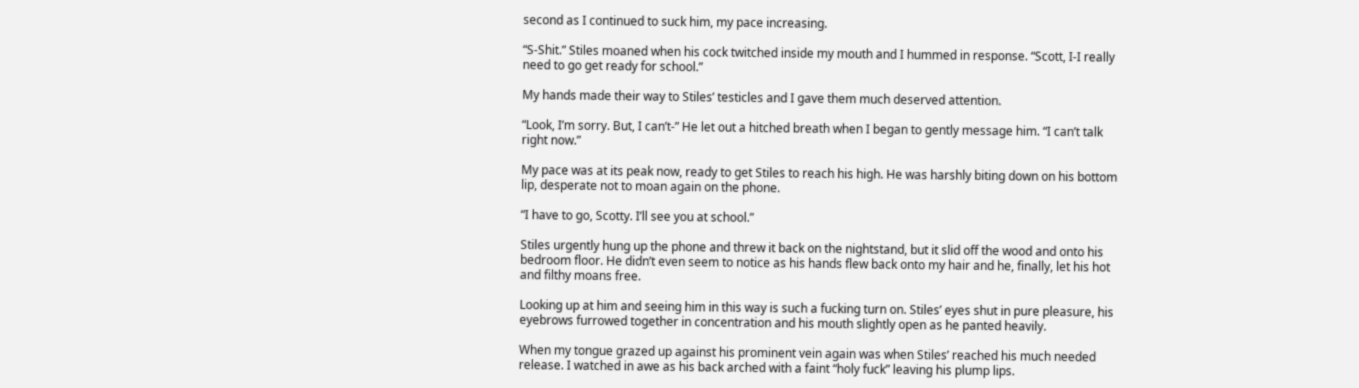second as I continued to suck him, my pace increasing.

“S-Shit.” Stiles moaned when his cock twitched inside my mouth and I hummed in response. “Scott, I-I really need to go get ready for school.”

My hands made their way to Stiles’ testicles and I gave them much deserved attention.

“Look, I’m sorry. But, I can’t-” He let out a hitched breath when I began to gently message him. “I can’t talk right now.”

My pace was at its peak now, ready to get Stiles to reach his high. He was harshly biting down on his bottom lip, desperate not to moan again on the phone.

“I have to go, Scotty. I’ll see you at school.”

Stiles urgently hung up the phone and threw it back on the nightstand, but it slid off the wood and onto his bedroom floor. He didn’t even seem to notice as his hands flew back onto my hair and he, finally, let his hot and filthy moans free.

Looking up at him and seeing him in this way is such a fucking turn on. Stiles’ eyes shut in pure pleasure, his eyebrows furrowed together in concentration and his mouth slightly open as he panted heavily.

When my tongue grazed up against his prominent vein again was when Stiles’ reached his much needed release. I watched in awe as his back arched with a faint “holy fuck” leaving his plump lips.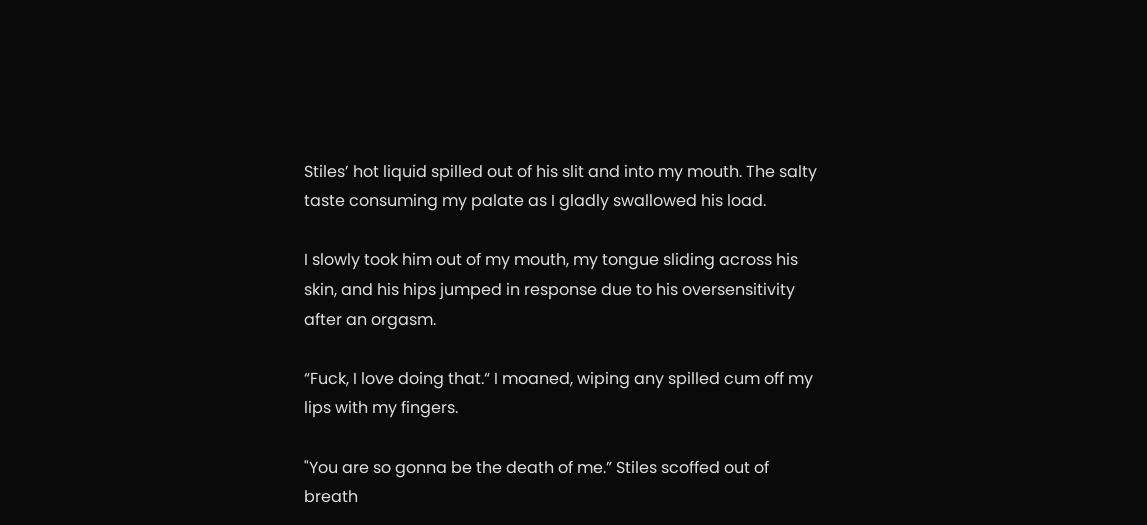Stiles’ hot liquid spilled out of his slit and into my mouth. The salty taste consuming my palate as I gladly swallowed his load.

I slowly took him out of my mouth, my tongue sliding across his skin, and his hips jumped in response due to his oversensitivity after an orgasm.

“Fuck, I love doing that.“ I moaned, wiping any spilled cum off my lips with my fingers.

"You are so gonna be the death of me.” Stiles scoffed out of breath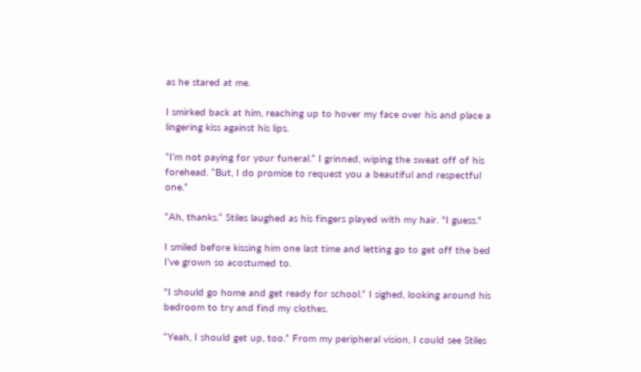as he stared at me.

I smirked back at him, reaching up to hover my face over his and place a lingering kiss against his lips.

“I’m not paying for your funeral.” I grinned, wiping the sweat off of his forehead. “But, I do promise to request you a beautiful and respectful one.”

“Ah, thanks.“ Stiles laughed as his fingers played with my hair. "I guess."

I smiled before kissing him one last time and letting go to get off the bed I’ve grown so acostumed to.

"I should go home and get ready for school.” I sighed, looking around his bedroom to try and find my clothes.

“Yeah, I should get up, too.” From my peripheral vision, I could see Stiles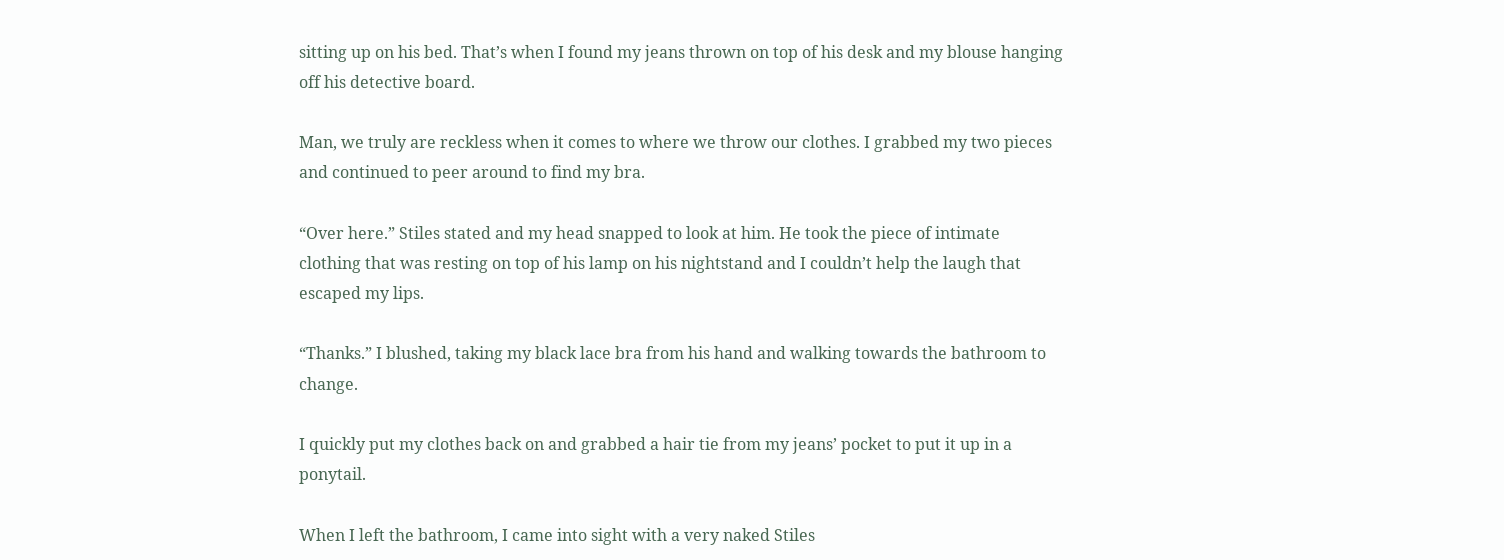sitting up on his bed. That’s when I found my jeans thrown on top of his desk and my blouse hanging off his detective board.

Man, we truly are reckless when it comes to where we throw our clothes. I grabbed my two pieces and continued to peer around to find my bra.

“Over here.” Stiles stated and my head snapped to look at him. He took the piece of intimate clothing that was resting on top of his lamp on his nightstand and I couldn’t help the laugh that escaped my lips.

“Thanks.” I blushed, taking my black lace bra from his hand and walking towards the bathroom to change.

I quickly put my clothes back on and grabbed a hair tie from my jeans’ pocket to put it up in a ponytail.

When I left the bathroom, I came into sight with a very naked Stiles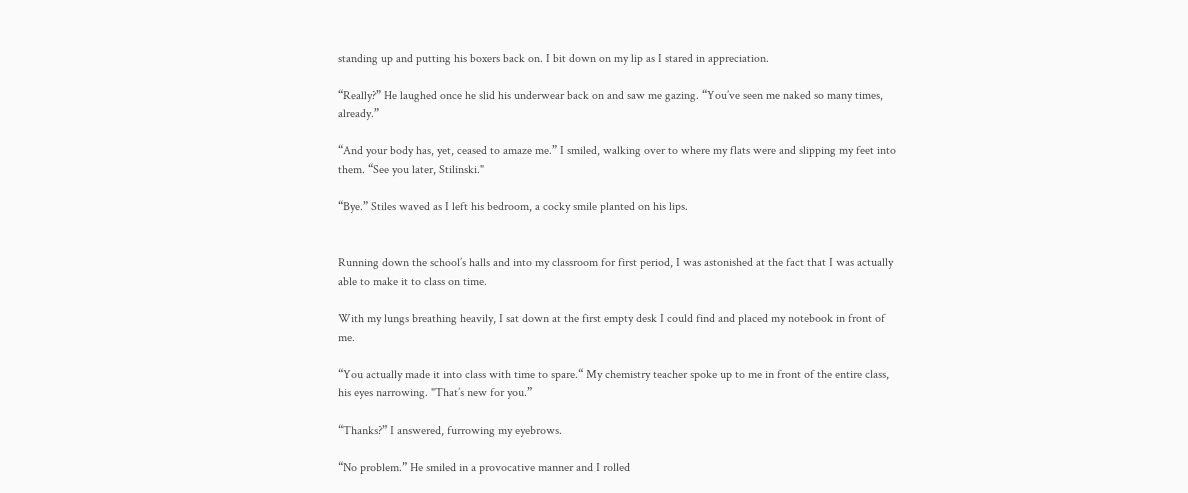standing up and putting his boxers back on. I bit down on my lip as I stared in appreciation.

“Really?” He laughed once he slid his underwear back on and saw me gazing. “You’ve seen me naked so many times, already.”

“And your body has, yet, ceased to amaze me.” I smiled, walking over to where my flats were and slipping my feet into them. “See you later, Stilinski."

“Bye.” Stiles waved as I left his bedroom, a cocky smile planted on his lips.


Running down the school’s halls and into my classroom for first period, I was astonished at the fact that I was actually able to make it to class on time.

With my lungs breathing heavily, I sat down at the first empty desk I could find and placed my notebook in front of me.

“You actually made it into class with time to spare.“ My chemistry teacher spoke up to me in front of the entire class, his eyes narrowing. "That’s new for you.”

“Thanks?” I answered, furrowing my eyebrows.

“No problem.” He smiled in a provocative manner and I rolled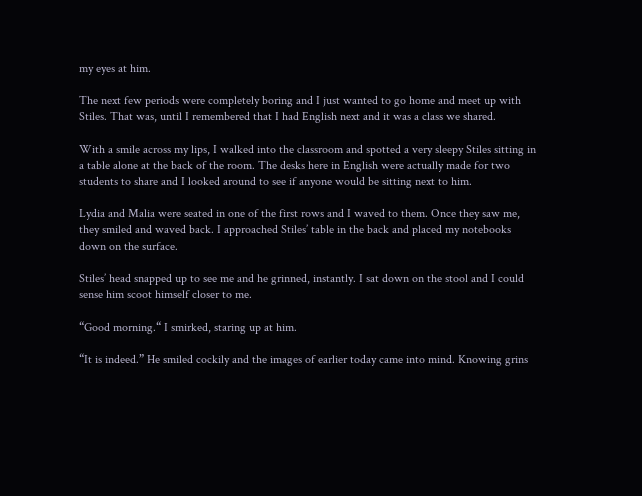my eyes at him.

The next few periods were completely boring and I just wanted to go home and meet up with Stiles. That was, until I remembered that I had English next and it was a class we shared.

With a smile across my lips, I walked into the classroom and spotted a very sleepy Stiles sitting in a table alone at the back of the room. The desks here in English were actually made for two students to share and I looked around to see if anyone would be sitting next to him.

Lydia and Malia were seated in one of the first rows and I waved to them. Once they saw me, they smiled and waved back. I approached Stiles’ table in the back and placed my notebooks down on the surface.

Stiles’ head snapped up to see me and he grinned, instantly. I sat down on the stool and I could sense him scoot himself closer to me.

“Good morning.“ I smirked, staring up at him.

“It is indeed.” He smiled cockily and the images of earlier today came into mind. Knowing grins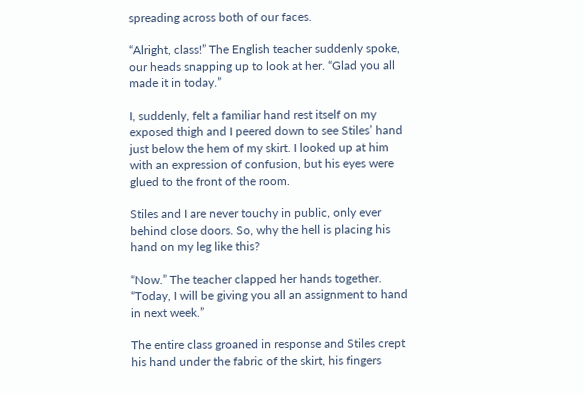spreading across both of our faces.

“Alright, class!” The English teacher suddenly spoke, our heads snapping up to look at her. “Glad you all made it in today.”

I, suddenly, felt a familiar hand rest itself on my exposed thigh and I peered down to see Stiles’ hand just below the hem of my skirt. I looked up at him with an expression of confusion, but his eyes were glued to the front of the room.

Stiles and I are never touchy in public, only ever behind close doors. So, why the hell is placing his hand on my leg like this?

“Now.” The teacher clapped her hands together. “Today, I will be giving you all an assignment to hand in next week.”

The entire class groaned in response and Stiles crept his hand under the fabric of the skirt, his fingers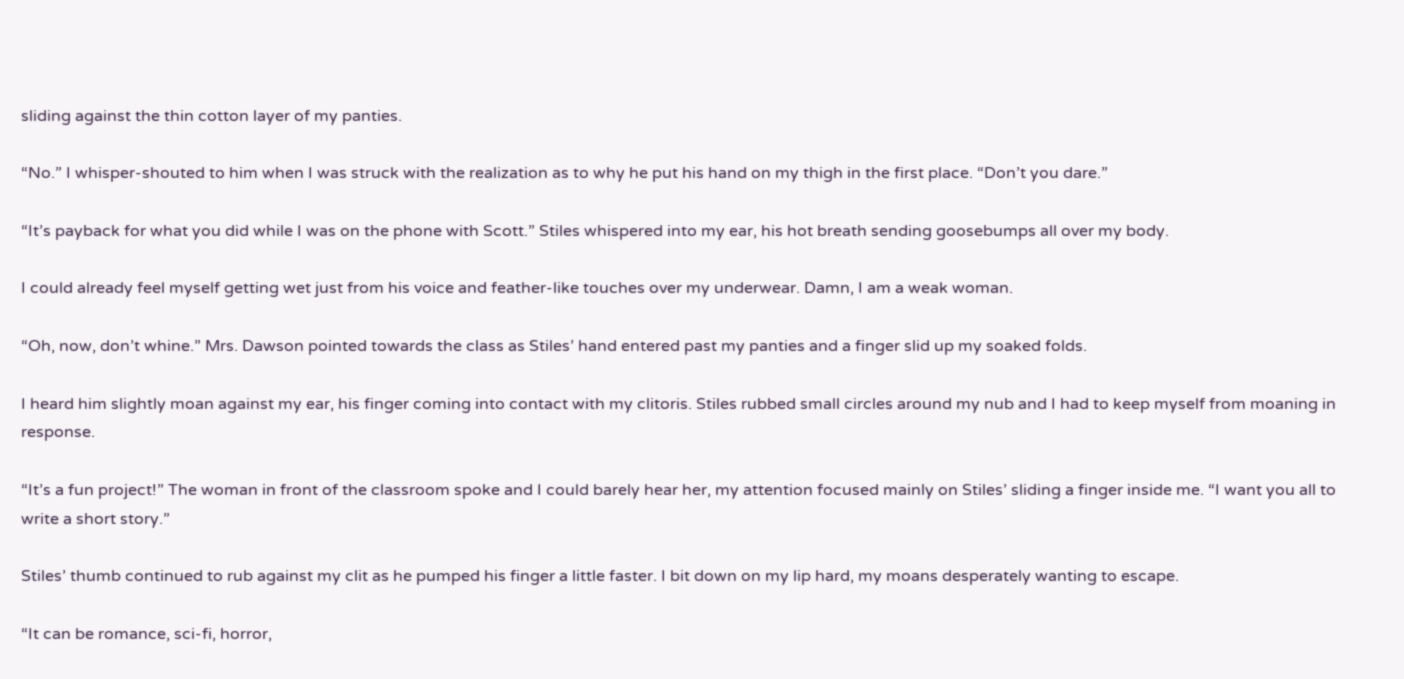sliding against the thin cotton layer of my panties.

“No.” I whisper-shouted to him when I was struck with the realization as to why he put his hand on my thigh in the first place. “Don’t you dare.”

“It’s payback for what you did while I was on the phone with Scott.” Stiles whispered into my ear, his hot breath sending goosebumps all over my body.

I could already feel myself getting wet just from his voice and feather-like touches over my underwear. Damn, I am a weak woman.

“Oh, now, don’t whine.” Mrs. Dawson pointed towards the class as Stiles’ hand entered past my panties and a finger slid up my soaked folds.

I heard him slightly moan against my ear, his finger coming into contact with my clitoris. Stiles rubbed small circles around my nub and I had to keep myself from moaning in response.

“It’s a fun project!” The woman in front of the classroom spoke and I could barely hear her, my attention focused mainly on Stiles’ sliding a finger inside me. “I want you all to write a short story.”

Stiles’ thumb continued to rub against my clit as he pumped his finger a little faster. I bit down on my lip hard, my moans desperately wanting to escape.

“It can be romance, sci-fi, horror,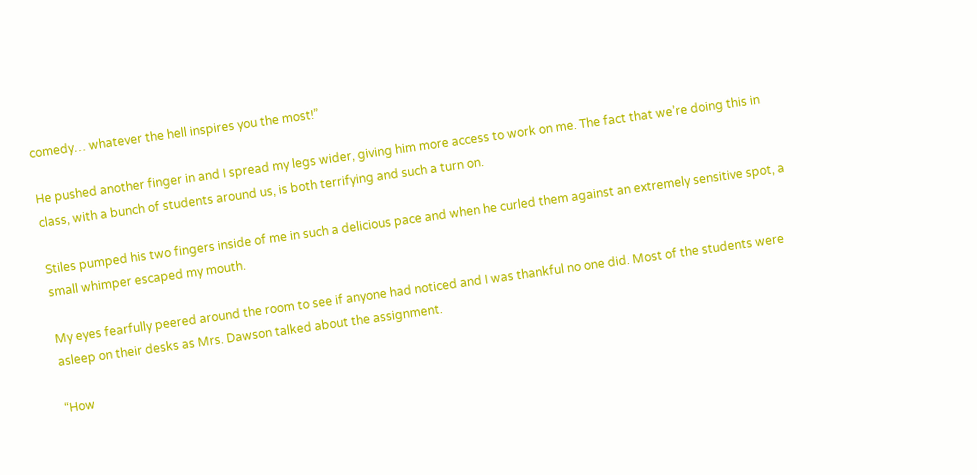comedy… whatever the hell inspires you the most!”

He pushed another finger in and I spread my legs wider, giving him more access to work on me. The fact that we’re doing this in class, with a bunch of students around us, is both terrifying and such a turn on.

Stiles pumped his two fingers inside of me in such a delicious pace and when he curled them against an extremely sensitive spot, a small whimper escaped my mouth.

My eyes fearfully peered around the room to see if anyone had noticed and I was thankful no one did. Most of the students were asleep on their desks as Mrs. Dawson talked about the assignment.

“How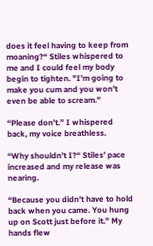does it feel having to keep from moaning?“ Stiles whispered to me and I could feel my body begin to tighten. "I’m going to make you cum and you won’t even be able to scream.”

“Please don’t.” I whispered back, my voice breathless.

“Why shouldn’t I?“ Stiles’ pace increased and my release was nearing.

“Because you didn’t have to hold back when you came. You hung up on Scott just before it.” My hands flew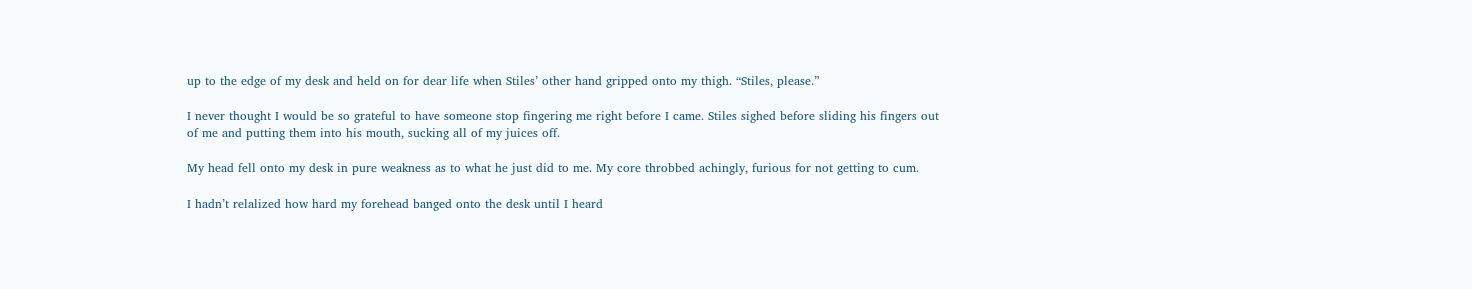up to the edge of my desk and held on for dear life when Stiles’ other hand gripped onto my thigh. “Stiles, please.”

I never thought I would be so grateful to have someone stop fingering me right before I came. Stiles sighed before sliding his fingers out of me and putting them into his mouth, sucking all of my juices off.

My head fell onto my desk in pure weakness as to what he just did to me. My core throbbed achingly, furious for not getting to cum.

I hadn’t relalized how hard my forehead banged onto the desk until I heard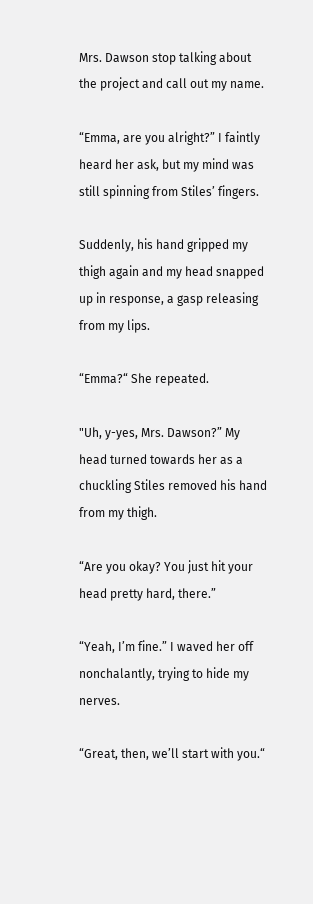Mrs. Dawson stop talking about the project and call out my name.

“Emma, are you alright?” I faintly heard her ask, but my mind was still spinning from Stiles’ fingers.

Suddenly, his hand gripped my thigh again and my head snapped up in response, a gasp releasing from my lips.

“Emma?“ She repeated.

"Uh, y-yes, Mrs. Dawson?” My head turned towards her as a chuckling Stiles removed his hand from my thigh.

“Are you okay? You just hit your head pretty hard, there.”

“Yeah, I’m fine.” I waved her off nonchalantly, trying to hide my nerves.

“Great, then, we’ll start with you.“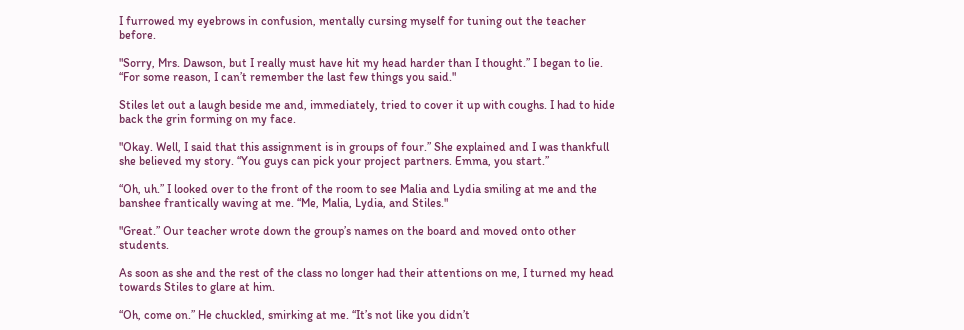I furrowed my eyebrows in confusion, mentally cursing myself for tuning out the teacher before.

"Sorry, Mrs. Dawson, but I really must have hit my head harder than I thought.” I began to lie. “For some reason, I can’t remember the last few things you said."

Stiles let out a laugh beside me and, immediately, tried to cover it up with coughs. I had to hide back the grin forming on my face.

"Okay. Well, I said that this assignment is in groups of four.” She explained and I was thankfull she believed my story. “You guys can pick your project partners. Emma, you start.”

“Oh, uh.” I looked over to the front of the room to see Malia and Lydia smiling at me and the banshee frantically waving at me. “Me, Malia, Lydia, and Stiles."

"Great.” Our teacher wrote down the group’s names on the board and moved onto other students.

As soon as she and the rest of the class no longer had their attentions on me, I turned my head towards Stiles to glare at him.

“Oh, come on.” He chuckled, smirking at me. “It’s not like you didn’t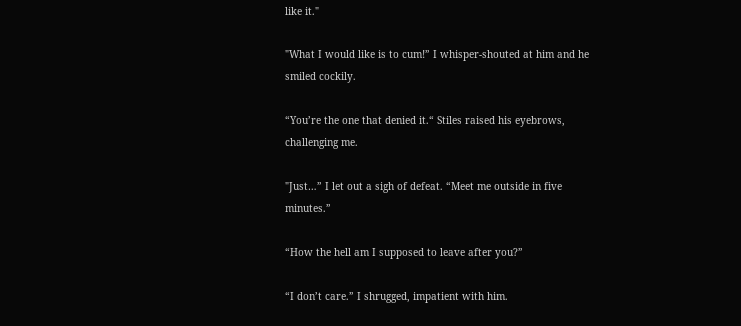like it."

"What I would like is to cum!” I whisper-shouted at him and he smiled cockily.

“You’re the one that denied it.“ Stiles raised his eyebrows, challenging me.

"Just…” I let out a sigh of defeat. “Meet me outside in five minutes.”

“How the hell am I supposed to leave after you?”

“I don’t care.” I shrugged, impatient with him.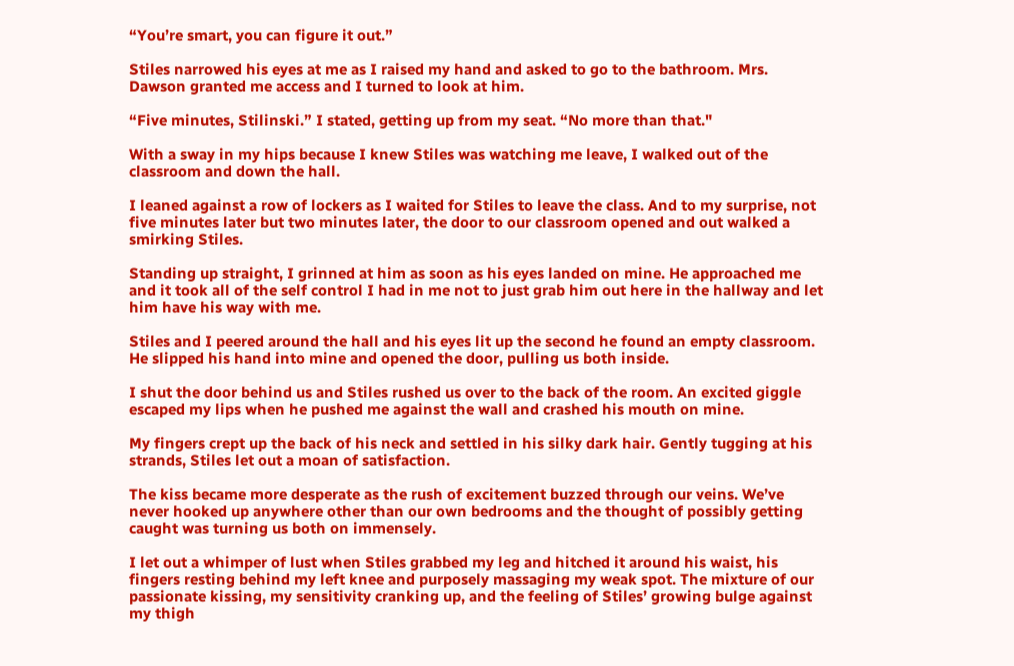“You’re smart, you can figure it out.”

Stiles narrowed his eyes at me as I raised my hand and asked to go to the bathroom. Mrs. Dawson granted me access and I turned to look at him.

“Five minutes, Stilinski.” I stated, getting up from my seat. “No more than that."

With a sway in my hips because I knew Stiles was watching me leave, I walked out of the classroom and down the hall.

I leaned against a row of lockers as I waited for Stiles to leave the class. And to my surprise, not five minutes later but two minutes later, the door to our classroom opened and out walked a smirking Stiles.

Standing up straight, I grinned at him as soon as his eyes landed on mine. He approached me and it took all of the self control I had in me not to just grab him out here in the hallway and let him have his way with me.

Stiles and I peered around the hall and his eyes lit up the second he found an empty classroom. He slipped his hand into mine and opened the door, pulling us both inside.

I shut the door behind us and Stiles rushed us over to the back of the room. An excited giggle escaped my lips when he pushed me against the wall and crashed his mouth on mine.

My fingers crept up the back of his neck and settled in his silky dark hair. Gently tugging at his strands, Stiles let out a moan of satisfaction.

The kiss became more desperate as the rush of excitement buzzed through our veins. We’ve never hooked up anywhere other than our own bedrooms and the thought of possibly getting caught was turning us both on immensely.

I let out a whimper of lust when Stiles grabbed my leg and hitched it around his waist, his fingers resting behind my left knee and purposely massaging my weak spot. The mixture of our passionate kissing, my sensitivity cranking up, and the feeling of Stiles’ growing bulge against my thigh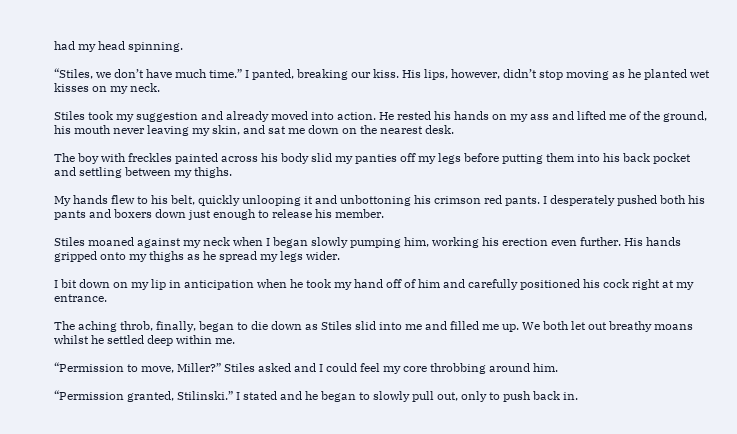had my head spinning.

“Stiles, we don’t have much time.” I panted, breaking our kiss. His lips, however, didn’t stop moving as he planted wet kisses on my neck.

Stiles took my suggestion and already moved into action. He rested his hands on my ass and lifted me of the ground, his mouth never leaving my skin, and sat me down on the nearest desk.

The boy with freckles painted across his body slid my panties off my legs before putting them into his back pocket and settling between my thighs.

My hands flew to his belt, quickly unlooping it and unbottoning his crimson red pants. I desperately pushed both his pants and boxers down just enough to release his member.

Stiles moaned against my neck when I began slowly pumping him, working his erection even further. His hands gripped onto my thighs as he spread my legs wider.

I bit down on my lip in anticipation when he took my hand off of him and carefully positioned his cock right at my entrance.

The aching throb, finally, began to die down as Stiles slid into me and filled me up. We both let out breathy moans whilst he settled deep within me.

“Permission to move, Miller?” Stiles asked and I could feel my core throbbing around him.

“Permission granted, Stilinski.” I stated and he began to slowly pull out, only to push back in.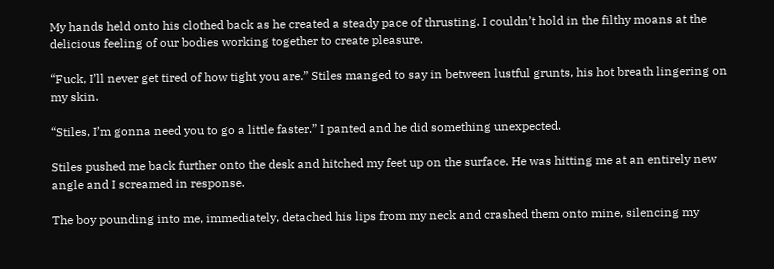My hands held onto his clothed back as he created a steady pace of thrusting. I couldn’t hold in the filthy moans at the delicious feeling of our bodies working together to create pleasure.

“Fuck, I’ll never get tired of how tight you are.” Stiles manged to say in between lustful grunts, his hot breath lingering on my skin.

“Stiles, I’m gonna need you to go a little faster.” I panted and he did something unexpected.

Stiles pushed me back further onto the desk and hitched my feet up on the surface. He was hitting me at an entirely new angle and I screamed in response.

The boy pounding into me, immediately, detached his lips from my neck and crashed them onto mine, silencing my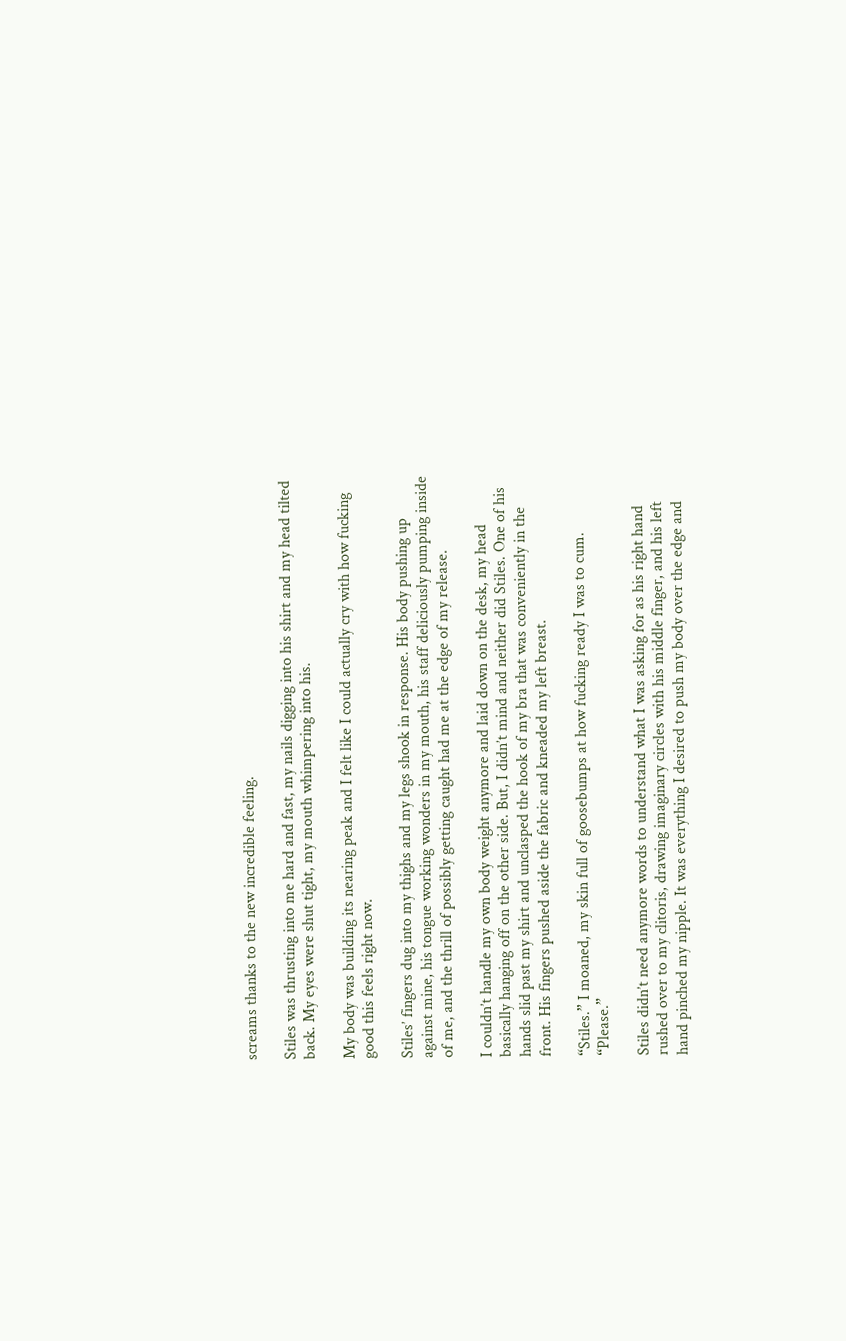screams thanks to the new incredible feeling.

Stiles was thrusting into me hard and fast, my nails digging into his shirt and my head tilted back. My eyes were shut tight, my mouth whimpering into his.

My body was building its nearing peak and I felt like I could actually cry with how fucking good this feels right now.

Stiles’ fingers dug into my thighs and my legs shook in response. His body pushing up against mine, his tongue working wonders in my mouth, his staff deliciously pumping inside of me, and the thrill of possibly getting caught had me at the edge of my release.

I couldn’t handle my own body weight anymore and laid down on the desk, my head basically hanging off on the other side. But, I didn’t mind and neither did Stiles. One of his hands slid past my shirt and unclasped the hook of my bra that was conveniently in the front. His fingers pushed aside the fabric and kneaded my left breast.

“Stiles.” I moaned, my skin full of goosebumps at how fucking ready I was to cum. “Please.”

Stiles didn’t need anymore words to understand what I was asking for as his right hand rushed over to my clitoris, drawing imaginary circles with his middle finger, and his left hand pinched my nipple. It was everything I desired to push my body over the edge and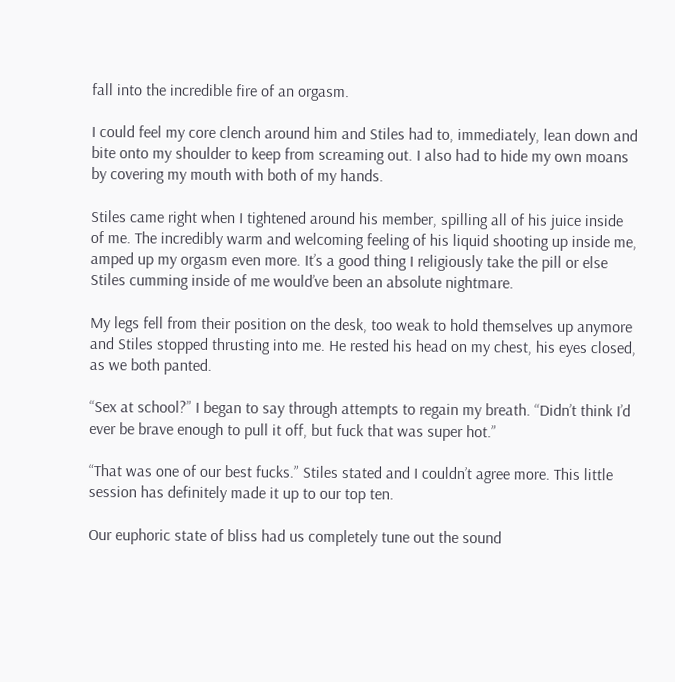fall into the incredible fire of an orgasm.

I could feel my core clench around him and Stiles had to, immediately, lean down and bite onto my shoulder to keep from screaming out. I also had to hide my own moans by covering my mouth with both of my hands.

Stiles came right when I tightened around his member, spilling all of his juice inside of me. The incredibly warm and welcoming feeling of his liquid shooting up inside me, amped up my orgasm even more. It’s a good thing I religiously take the pill or else Stiles cumming inside of me would’ve been an absolute nightmare.

My legs fell from their position on the desk, too weak to hold themselves up anymore and Stiles stopped thrusting into me. He rested his head on my chest, his eyes closed, as we both panted.

“Sex at school?” I began to say through attempts to regain my breath. “Didn’t think I’d ever be brave enough to pull it off, but fuck that was super hot.”

“That was one of our best fucks.” Stiles stated and I couldn’t agree more. This little session has definitely made it up to our top ten.

Our euphoric state of bliss had us completely tune out the sound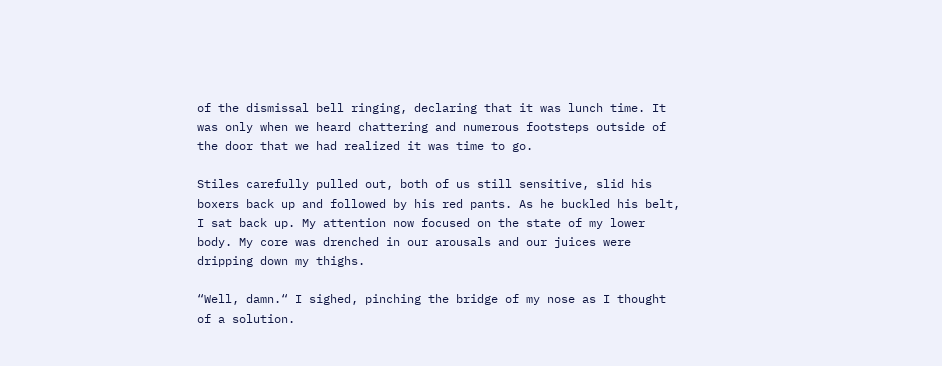of the dismissal bell ringing, declaring that it was lunch time. It was only when we heard chattering and numerous footsteps outside of the door that we had realized it was time to go.

Stiles carefully pulled out, both of us still sensitive, slid his boxers back up and followed by his red pants. As he buckled his belt, I sat back up. My attention now focused on the state of my lower body. My core was drenched in our arousals and our juices were dripping down my thighs.

“Well, damn.“ I sighed, pinching the bridge of my nose as I thought of a solution.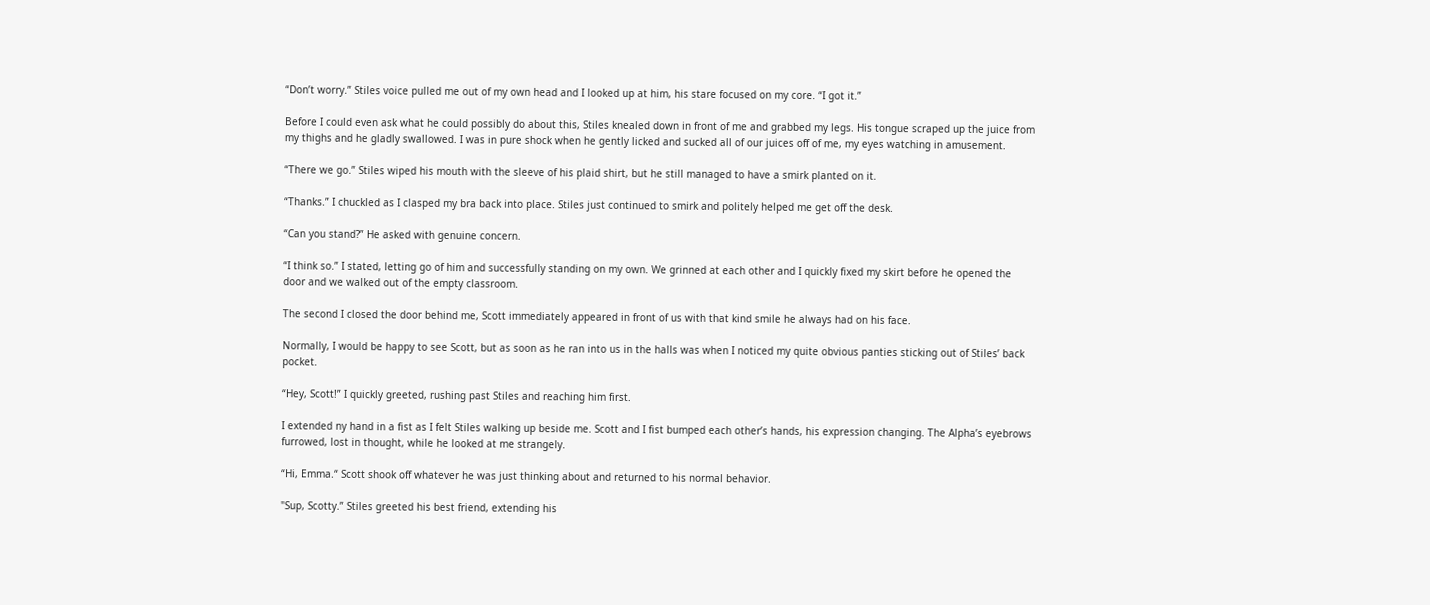“Don’t worry.” Stiles voice pulled me out of my own head and I looked up at him, his stare focused on my core. “I got it.”

Before I could even ask what he could possibly do about this, Stiles knealed down in front of me and grabbed my legs. His tongue scraped up the juice from my thighs and he gladly swallowed. I was in pure shock when he gently licked and sucked all of our juices off of me, my eyes watching in amusement.

“There we go.” Stiles wiped his mouth with the sleeve of his plaid shirt, but he still managed to have a smirk planted on it.

“Thanks.” I chuckled as I clasped my bra back into place. Stiles just continued to smirk and politely helped me get off the desk.

“Can you stand?” He asked with genuine concern.

“I think so.” I stated, letting go of him and successfully standing on my own. We grinned at each other and I quickly fixed my skirt before he opened the door and we walked out of the empty classroom.

The second I closed the door behind me, Scott immediately appeared in front of us with that kind smile he always had on his face.

Normally, I would be happy to see Scott, but as soon as he ran into us in the halls was when I noticed my quite obvious panties sticking out of Stiles’ back pocket.

“Hey, Scott!” I quickly greeted, rushing past Stiles and reaching him first.

I extended ny hand in a fist as I felt Stiles walking up beside me. Scott and I fist bumped each other’s hands, his expression changing. The Alpha’s eyebrows furrowed, lost in thought, while he looked at me strangely.

“Hi, Emma.“ Scott shook off whatever he was just thinking about and returned to his normal behavior.

"Sup, Scotty.” Stiles greeted his best friend, extending his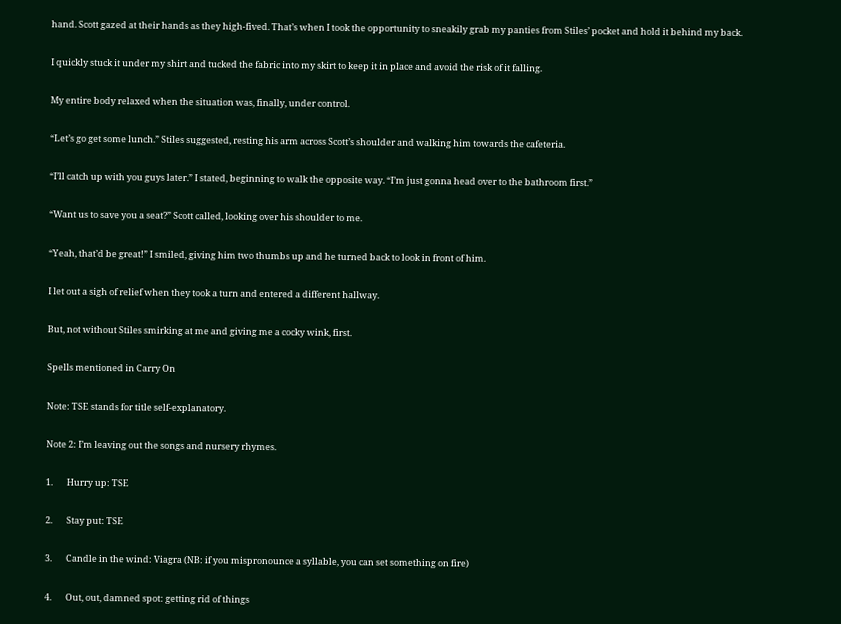hand. Scott gazed at their hands as they high-fived. That’s when I took the opportunity to sneakily grab my panties from Stiles’ pocket and hold it behind my back.

I quickly stuck it under my shirt and tucked the fabric into my skirt to keep it in place and avoid the risk of it falling.

My entire body relaxed when the situation was, finally, under control.

“Let’s go get some lunch.” Stiles suggested, resting his arm across Scott’s shoulder and walking him towards the cafeteria.

“I’ll catch up with you guys later.” I stated, beginning to walk the opposite way. “I’m just gonna head over to the bathroom first.”

“Want us to save you a seat?” Scott called, looking over his shoulder to me.

“Yeah, that’d be great!” I smiled, giving him two thumbs up and he turned back to look in front of him.

I let out a sigh of relief when they took a turn and entered a different hallway.

But, not without Stiles smirking at me and giving me a cocky wink, first.

Spells mentioned in Carry On

Note: TSE stands for title self-explanatory.

Note 2: I’m leaving out the songs and nursery rhymes.

1.       Hurry up: TSE

2.       Stay put: TSE

3.       Candle in the wind: Viagra (NB: if you mispronounce a syllable, you can set something on fire)

4.       Out, out, damned spot: getting rid of things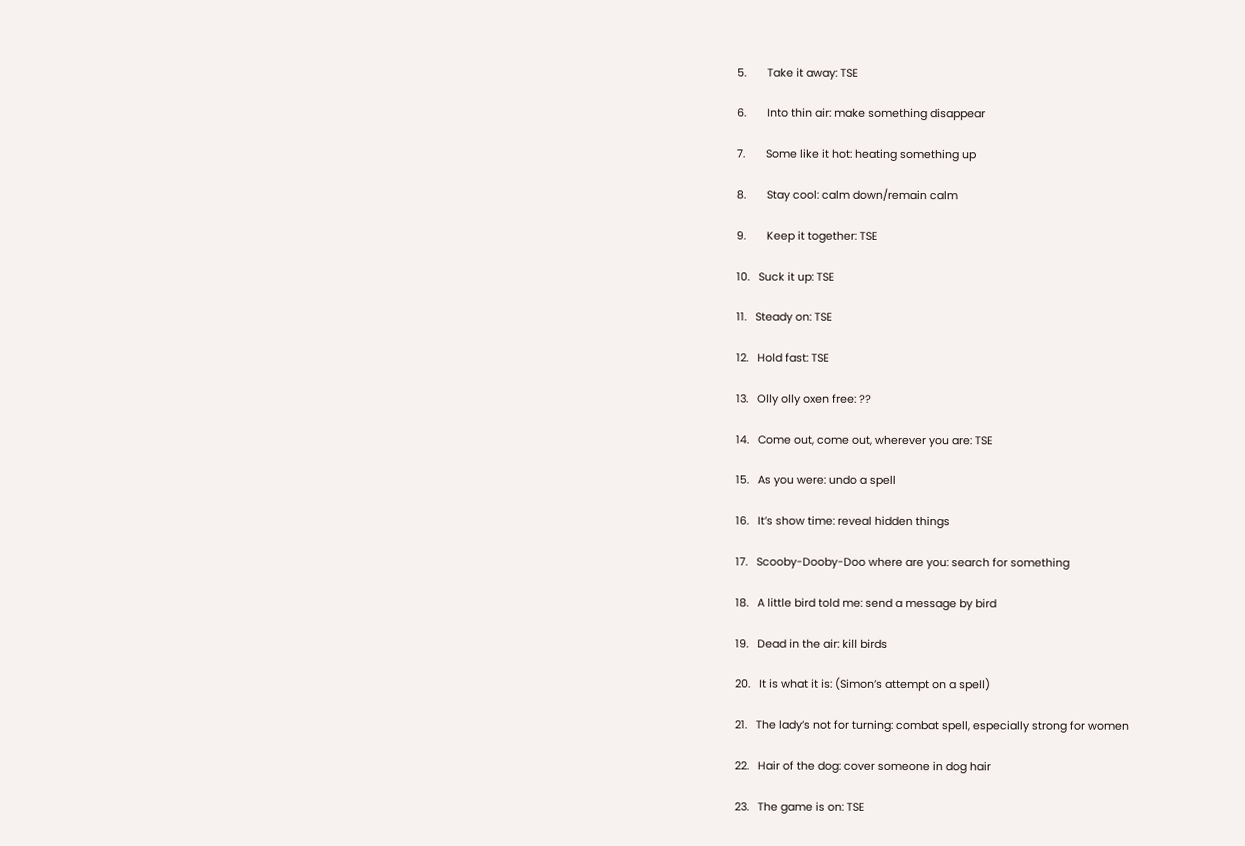5.       Take it away: TSE

6.       Into thin air: make something disappear

7.       Some like it hot: heating something up

8.       Stay cool: calm down/remain calm

9.       Keep it together: TSE

10.   Suck it up: TSE

11.   Steady on: TSE

12.   Hold fast: TSE

13.   Olly olly oxen free: ??

14.   Come out, come out, wherever you are: TSE

15.   As you were: undo a spell

16.   It’s show time: reveal hidden things

17.   Scooby-Dooby-Doo where are you: search for something

18.   A little bird told me: send a message by bird

19.   Dead in the air: kill birds

20.   It is what it is: (Simon’s attempt on a spell)

21.   The lady’s not for turning: combat spell, especially strong for women

22.   Hair of the dog: cover someone in dog hair

23.   The game is on: TSE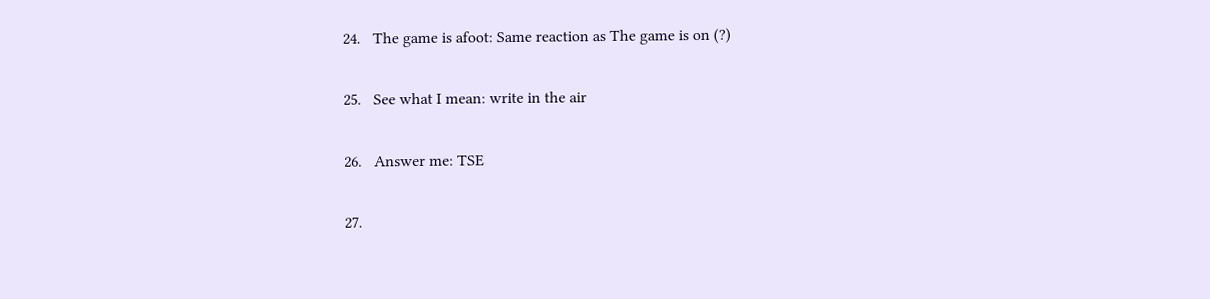24.   The game is afoot: Same reaction as The game is on (?)

25.   See what I mean: write in the air

26.   Answer me: TSE

27.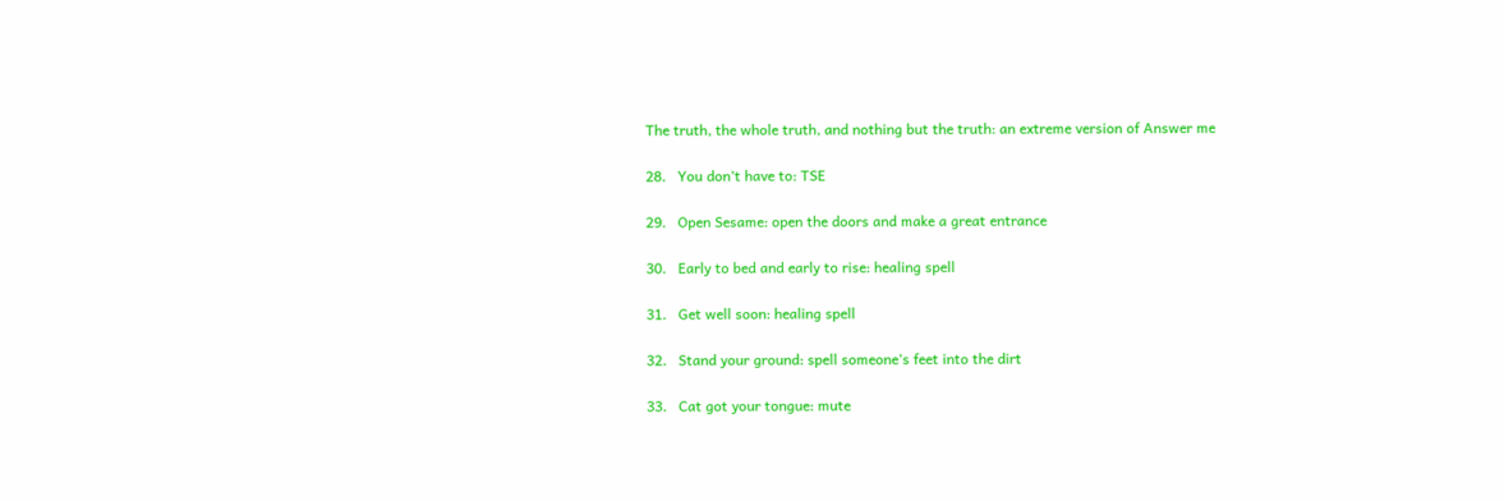The truth, the whole truth, and nothing but the truth: an extreme version of Answer me

28.   You don’t have to: TSE

29.   Open Sesame: open the doors and make a great entrance

30.   Early to bed and early to rise: healing spell

31.   Get well soon: healing spell

32.   Stand your ground: spell someone’s feet into the dirt

33.   Cat got your tongue: mute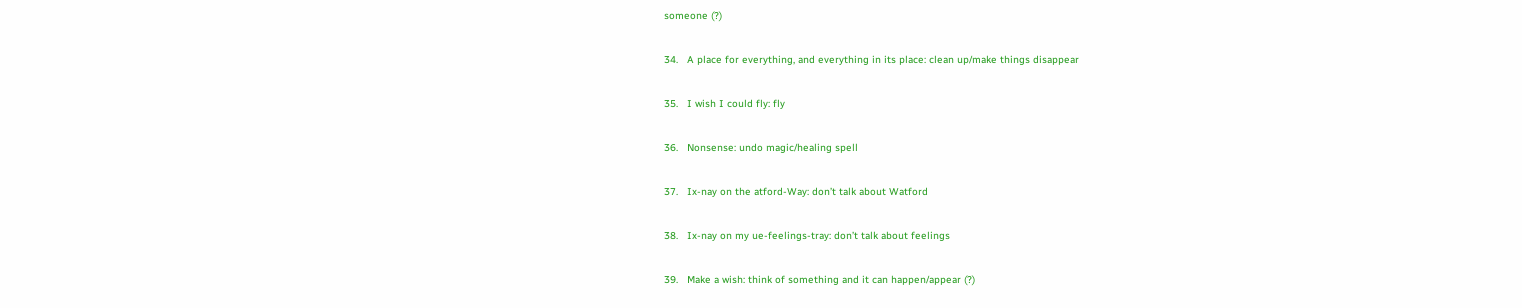someone (?)

34.   A place for everything, and everything in its place: clean up/make things disappear

35.   I wish I could fly: fly

36.   Nonsense: undo magic/healing spell

37.   Ix-nay on the atford-Way: don’t talk about Watford

38.   Ix-nay on my ue-feelings-tray: don’t talk about feelings

39.   Make a wish: think of something and it can happen/appear (?)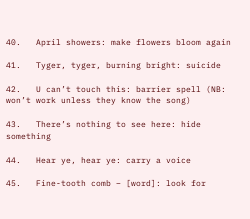40.   April showers: make flowers bloom again

41.   Tyger, tyger, burning bright: suicide

42.   U can’t touch this: barrier spell (NB: won’t work unless they know the song)

43.   There’s nothing to see here: hide something

44.   Hear ye, hear ye: carry a voice

45.   Fine-tooth comb – [word]: look for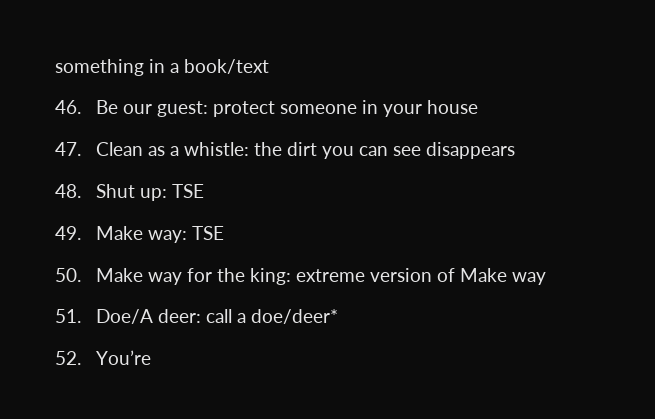something in a book/text

46.   Be our guest: protect someone in your house

47.   Clean as a whistle: the dirt you can see disappears

48.   Shut up: TSE

49.   Make way: TSE

50.   Make way for the king: extreme version of Make way

51.   Doe/A deer: call a doe/deer*

52.   You’re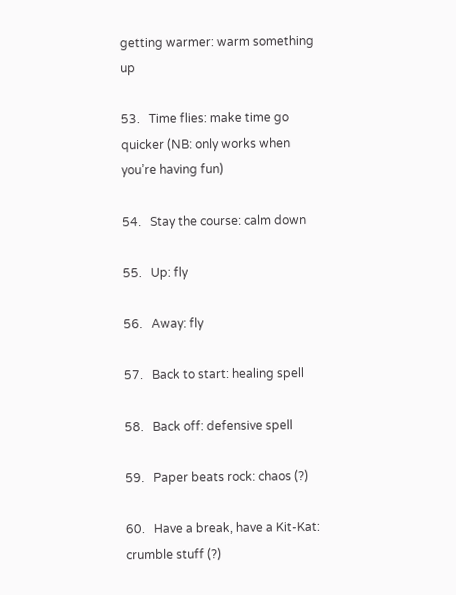getting warmer: warm something up

53.   Time flies: make time go quicker (NB: only works when you’re having fun)

54.   Stay the course: calm down

55.   Up: fly

56.   Away: fly

57.   Back to start: healing spell

58.   Back off: defensive spell

59.   Paper beats rock: chaos (?)

60.   Have a break, have a Kit-Kat: crumble stuff (?)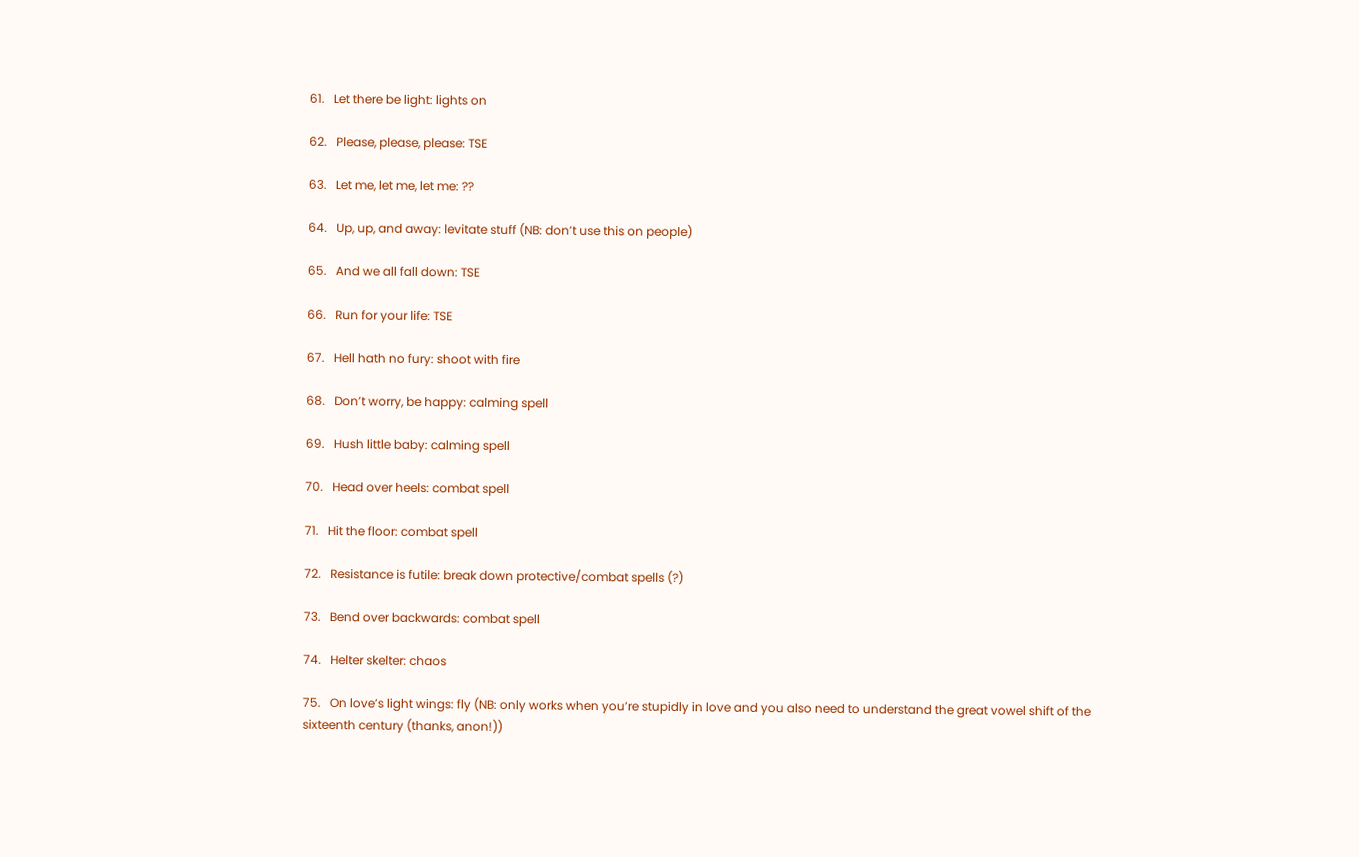61.   Let there be light: lights on

62.   Please, please, please: TSE

63.   Let me, let me, let me: ??

64.   Up, up, and away: levitate stuff (NB: don’t use this on people)

65.   And we all fall down: TSE

66.   Run for your life: TSE

67.   Hell hath no fury: shoot with fire

68.   Don’t worry, be happy: calming spell

69.   Hush little baby: calming spell

70.   Head over heels: combat spell

71.   Hit the floor: combat spell

72.   Resistance is futile: break down protective/combat spells (?)

73.   Bend over backwards: combat spell

74.   Helter skelter: chaos

75.   On love’s light wings: fly (NB: only works when you’re stupidly in love and you also need to understand the great vowel shift of the sixteenth century (thanks, anon!))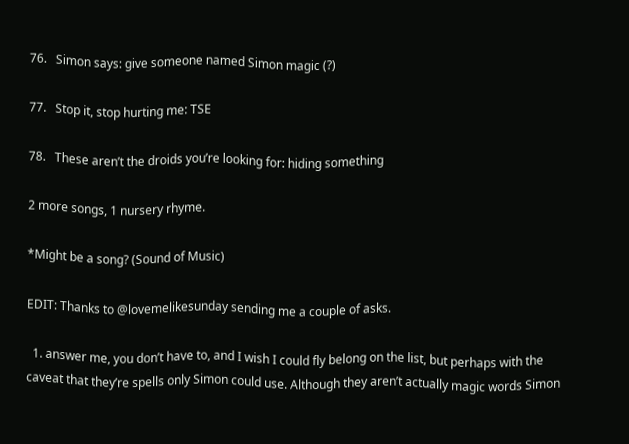76.   Simon says: give someone named Simon magic (?)

77.   Stop it, stop hurting me: TSE

78.   These aren’t the droids you’re looking for: hiding something

2 more songs, 1 nursery rhyme.

*Might be a song? (Sound of Music)

EDIT: Thanks to @lovemelikesunday sending me a couple of asks.

  1. answer me, you don’t have to, and I wish I could fly belong on the list, but perhaps with the caveat that they’re spells only Simon could use. Although they aren’t actually magic words Simon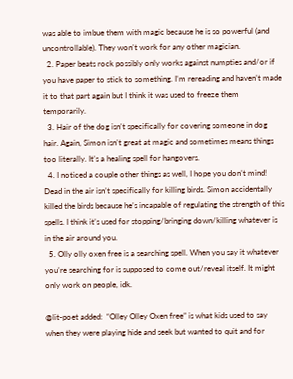was able to imbue them with magic because he is so powerful (and uncontrollable). They won’t work for any other magician.
  2. Paper beats rock possibly only works against numpties and/or if you have paper to stick to something. I’m rereading and haven’t made it to that part again but I think it was used to freeze them temporarily.
  3. Hair of the dog isn’t specifically for covering someone in dog hair. Again, Simon isn’t great at magic and sometimes means things too literally. It’s a healing spell for hangovers.
  4. I noticed a couple other things as well, I hope you don’t mind! Dead in the air isn’t specifically for killing birds. Simon accidentally killed the birds because he’s incapable of regulating the strength of this spells. I think it’s used for stopping/bringing down/killing whatever is in the air around you.
  5. Olly olly oxen free is a searching spell. When you say it whatever you’re searching for is supposed to come out/reveal itself. It might only work on people, idk.

@lit-poet added:  “Olley Olley Oxen free” is what kids used to say when they were playing hide and seek but wanted to quit and for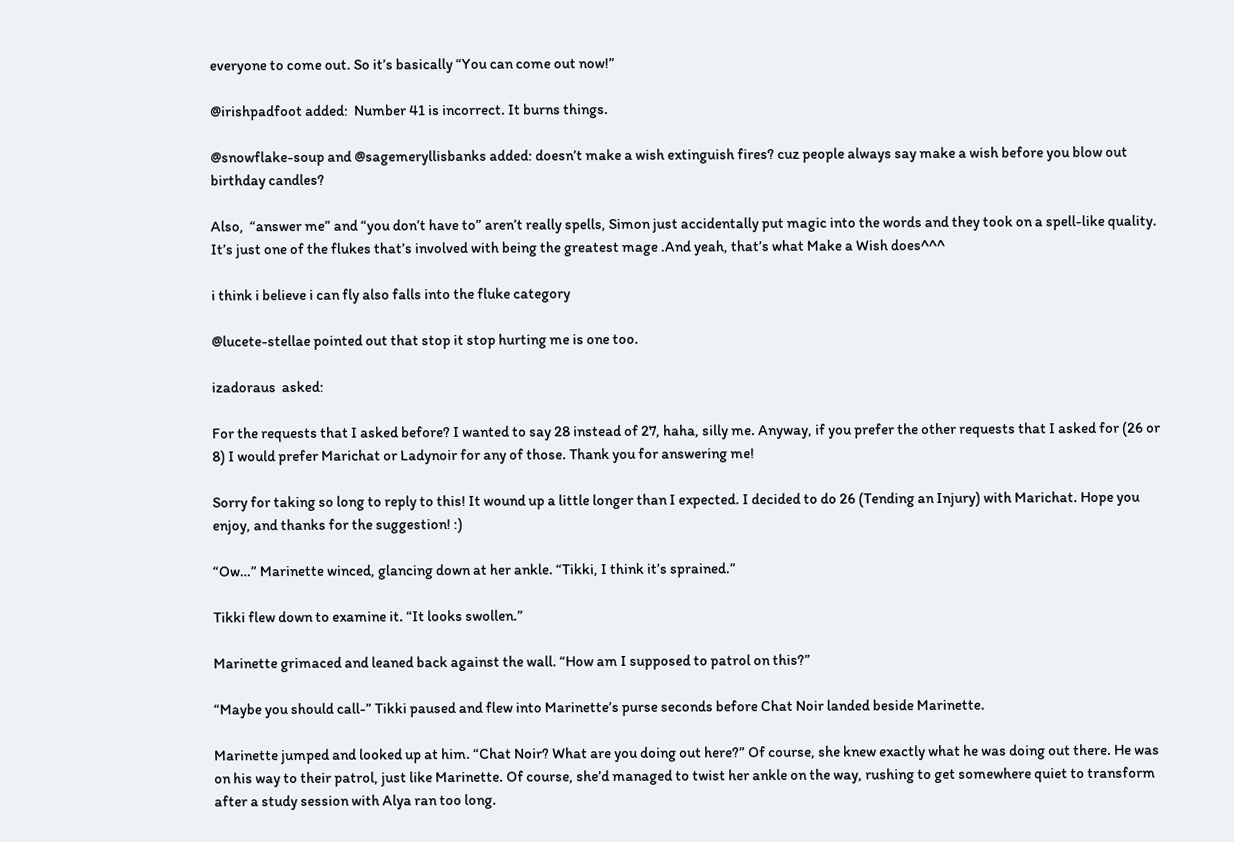everyone to come out. So it’s basically “You can come out now!”

@irishpadfoot added:  Number 41 is incorrect. It burns things.

@snowflake-soup and @sagemeryllisbanks added: doesn’t make a wish extinguish fires? cuz people always say make a wish before you blow out birthday candles?

Also,  “answer me” and “you don’t have to” aren’t really spells, Simon just accidentally put magic into the words and they took on a spell-like quality. It’s just one of the flukes that’s involved with being the greatest mage .And yeah, that’s what Make a Wish does^^^

i think i believe i can fly also falls into the fluke category

@lucete-stellae pointed out that stop it stop hurting me is one too.

izadoraus  asked:

For the requests that I asked before? I wanted to say 28 instead of 27, haha, silly me. Anyway, if you prefer the other requests that I asked for (26 or 8) I would prefer Marichat or Ladynoir for any of those. Thank you for answering me!

Sorry for taking so long to reply to this! It wound up a little longer than I expected. I decided to do 26 (Tending an Injury) with Marichat. Hope you enjoy, and thanks for the suggestion! :)

“Ow…” Marinette winced, glancing down at her ankle. “Tikki, I think it’s sprained.”

Tikki flew down to examine it. “It looks swollen.”

Marinette grimaced and leaned back against the wall. “How am I supposed to patrol on this?”

“Maybe you should call-” Tikki paused and flew into Marinette’s purse seconds before Chat Noir landed beside Marinette.

Marinette jumped and looked up at him. “Chat Noir? What are you doing out here?” Of course, she knew exactly what he was doing out there. He was on his way to their patrol, just like Marinette. Of course, she’d managed to twist her ankle on the way, rushing to get somewhere quiet to transform after a study session with Alya ran too long.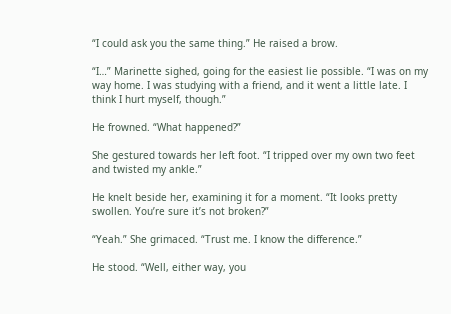“I could ask you the same thing.” He raised a brow.

“I…” Marinette sighed, going for the easiest lie possible. “I was on my way home. I was studying with a friend, and it went a little late. I think I hurt myself, though.”

He frowned. “What happened?”

She gestured towards her left foot. “I tripped over my own two feet and twisted my ankle.”

He knelt beside her, examining it for a moment. “It looks pretty swollen. You’re sure it’s not broken?”

“Yeah.” She grimaced. “Trust me. I know the difference.”

He stood. “Well, either way, you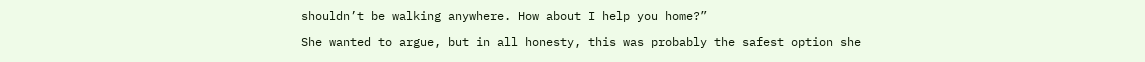shouldn’t be walking anywhere. How about I help you home?”

She wanted to argue, but in all honesty, this was probably the safest option she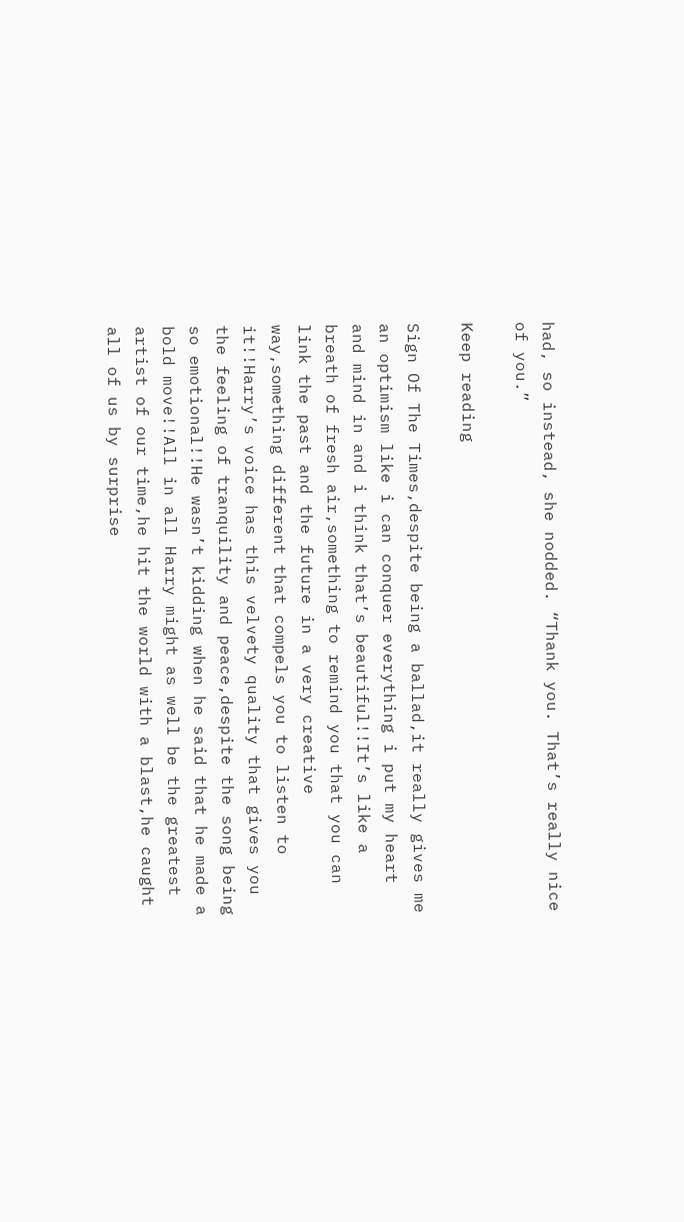had, so instead, she nodded. “Thank you. That’s really nice of you.”

Keep reading

Sign Of The Times,despite being a ballad,it really gives me an optimism like i can conquer everything i put my heart and mind in and i think that’s beautiful!!It’s like a breath of fresh air,something to remind you that you can link the past and the future in a very creative way,something different that compels you to listen to it!!Harry’s voice has this velvety quality that gives you the feeling of tranquility and peace,despite the song being so emotional!!He wasn’t kidding when he said that he made a bold move!!All in all Harry might as well be the greatest artist of our time,he hit the world with a blast,he caught all of us by surprise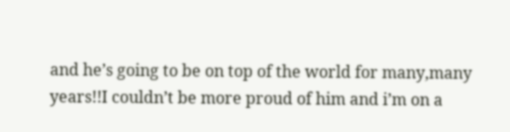and he’s going to be on top of the world for many,many years!!I couldn’t be more proud of him and i’m on a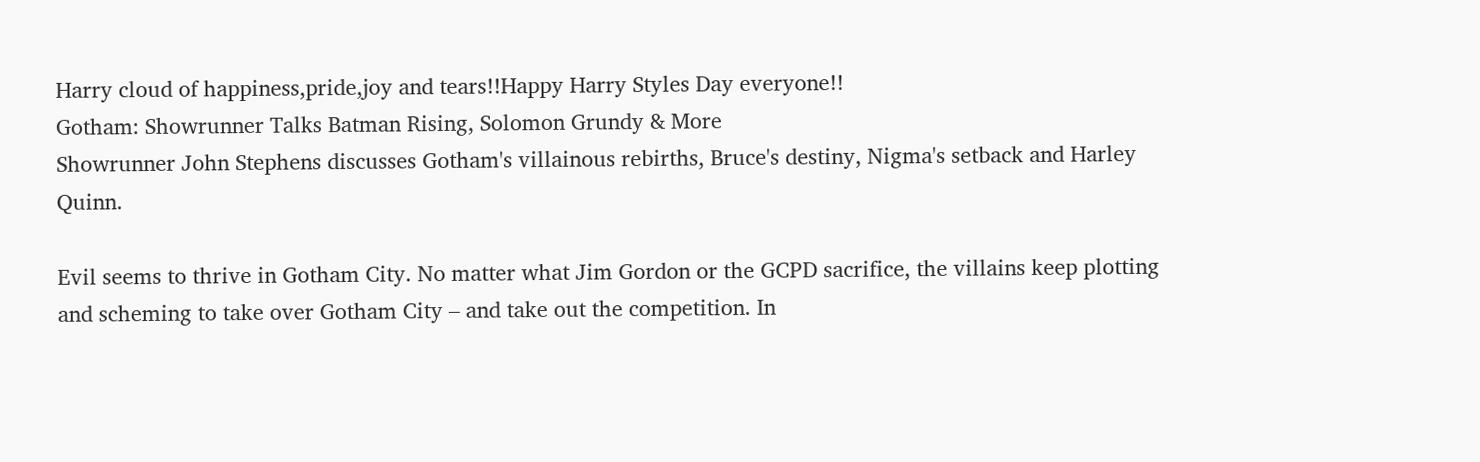Harry cloud of happiness,pride,joy and tears!!Happy Harry Styles Day everyone!!
Gotham: Showrunner Talks Batman Rising, Solomon Grundy & More
Showrunner John Stephens discusses Gotham's villainous rebirths, Bruce's destiny, Nigma's setback and Harley Quinn.

Evil seems to thrive in Gotham City. No matter what Jim Gordon or the GCPD sacrifice, the villains keep plotting and scheming to take over Gotham City – and take out the competition. In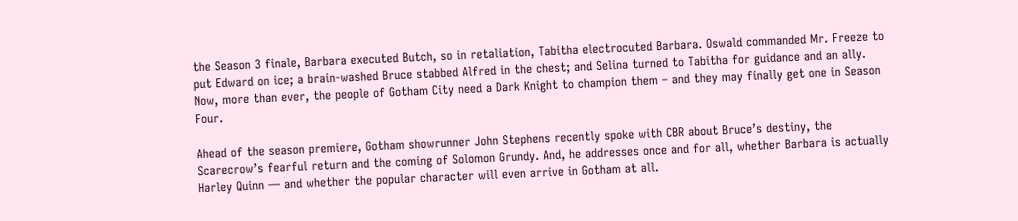the Season 3 finale, Barbara executed Butch, so in retaliation, Tabitha electrocuted Barbara. Oswald commanded Mr. Freeze to put Edward on ice; a brain-washed Bruce stabbed Alfred in the chest; and Selina turned to Tabitha for guidance and an ally. Now, more than ever, the people of Gotham City need a Dark Knight to champion them – and they may finally get one in Season Four.

Ahead of the season premiere, Gotham showrunner John Stephens recently spoke with CBR about Bruce’s destiny, the Scarecrow’s fearful return and the coming of Solomon Grundy. And, he addresses once and for all, whether Barbara is actually Harley Quinn — and whether the popular character will even arrive in Gotham at all.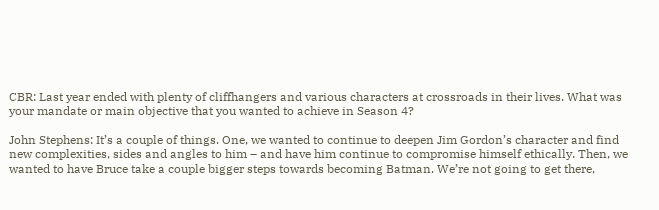CBR: Last year ended with plenty of cliffhangers and various characters at crossroads in their lives. What was your mandate or main objective that you wanted to achieve in Season 4?

John Stephens: It’s a couple of things. One, we wanted to continue to deepen Jim Gordon’s character and find new complexities, sides and angles to him – and have him continue to compromise himself ethically. Then, we wanted to have Bruce take a couple bigger steps towards becoming Batman. We’re not going to get there,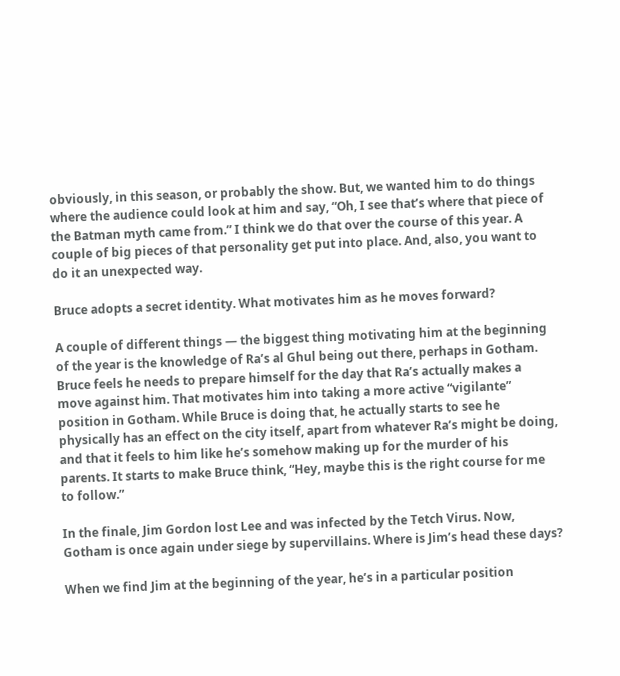obviously, in this season, or probably the show. But, we wanted him to do things where the audience could look at him and say, “Oh, I see that’s where that piece of the Batman myth came from.” I think we do that over the course of this year. A couple of big pieces of that personality get put into place. And, also, you want to do it an unexpected way.

Bruce adopts a secret identity. What motivates him as he moves forward?

A couple of different things — the biggest thing motivating him at the beginning of the year is the knowledge of Ra’s al Ghul being out there, perhaps in Gotham. Bruce feels he needs to prepare himself for the day that Ra’s actually makes a move against him. That motivates him into taking a more active “vigilante” position in Gotham. While Bruce is doing that, he actually starts to see he physically has an effect on the city itself, apart from whatever Ra’s might be doing, and that it feels to him like he’s somehow making up for the murder of his parents. It starts to make Bruce think, “Hey, maybe this is the right course for me to follow.”

In the finale, Jim Gordon lost Lee and was infected by the Tetch Virus. Now, Gotham is once again under siege by supervillains. Where is Jim’s head these days?

When we find Jim at the beginning of the year, he’s in a particular position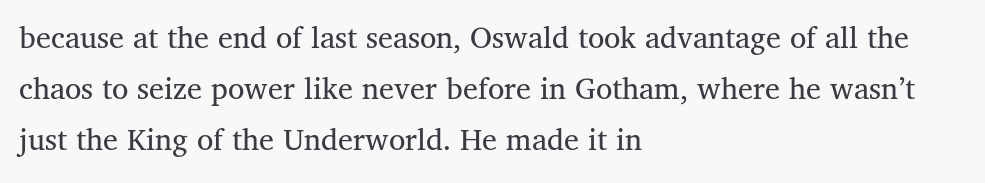because at the end of last season, Oswald took advantage of all the chaos to seize power like never before in Gotham, where he wasn’t just the King of the Underworld. He made it in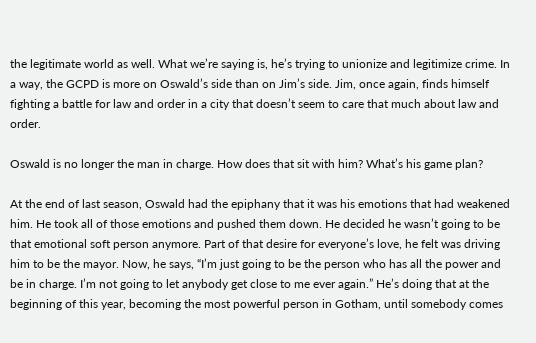the legitimate world as well. What we’re saying is, he’s trying to unionize and legitimize crime. In a way, the GCPD is more on Oswald’s side than on Jim’s side. Jim, once again, finds himself fighting a battle for law and order in a city that doesn’t seem to care that much about law and order.

Oswald is no longer the man in charge. How does that sit with him? What’s his game plan?

At the end of last season, Oswald had the epiphany that it was his emotions that had weakened him. He took all of those emotions and pushed them down. He decided he wasn’t going to be that emotional soft person anymore. Part of that desire for everyone’s love, he felt was driving him to be the mayor. Now, he says, “I’m just going to be the person who has all the power and be in charge. I’m not going to let anybody get close to me ever again.” He’s doing that at the beginning of this year, becoming the most powerful person in Gotham, until somebody comes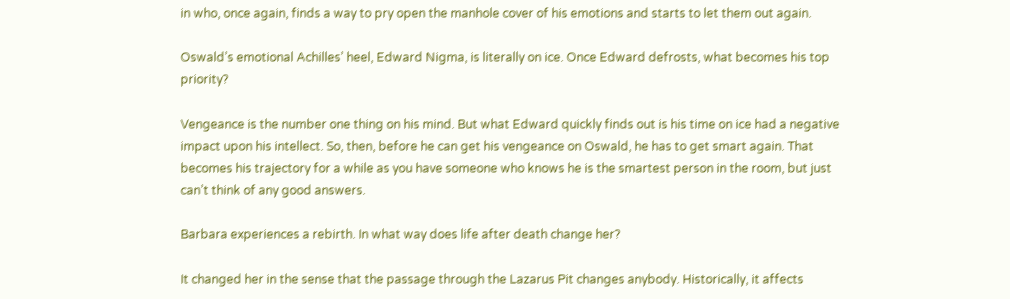in who, once again, finds a way to pry open the manhole cover of his emotions and starts to let them out again.

Oswald’s emotional Achilles’ heel, Edward Nigma, is literally on ice. Once Edward defrosts, what becomes his top priority?

Vengeance is the number one thing on his mind. But what Edward quickly finds out is his time on ice had a negative impact upon his intellect. So, then, before he can get his vengeance on Oswald, he has to get smart again. That becomes his trajectory for a while as you have someone who knows he is the smartest person in the room, but just can’t think of any good answers.

Barbara experiences a rebirth. In what way does life after death change her?

It changed her in the sense that the passage through the Lazarus Pit changes anybody. Historically, it affects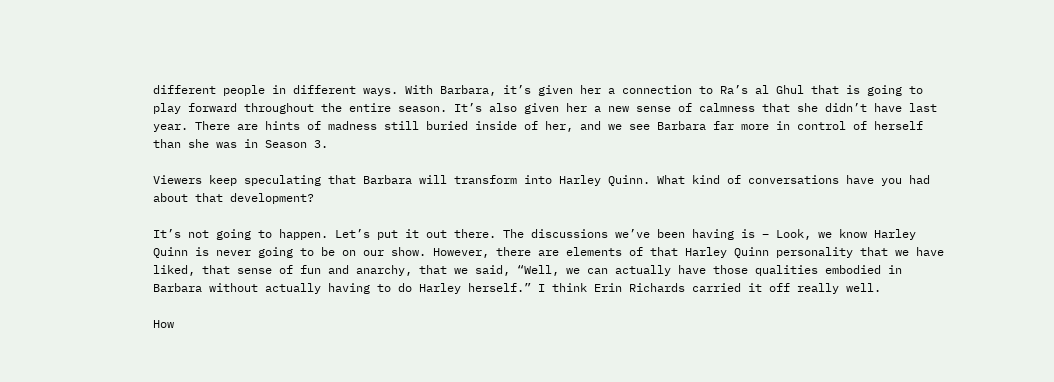different people in different ways. With Barbara, it’s given her a connection to Ra’s al Ghul that is going to play forward throughout the entire season. It’s also given her a new sense of calmness that she didn’t have last year. There are hints of madness still buried inside of her, and we see Barbara far more in control of herself than she was in Season 3.

Viewers keep speculating that Barbara will transform into Harley Quinn. What kind of conversations have you had about that development?

It’s not going to happen. Let’s put it out there. The discussions we’ve been having is – Look, we know Harley Quinn is never going to be on our show. However, there are elements of that Harley Quinn personality that we have liked, that sense of fun and anarchy, that we said, “Well, we can actually have those qualities embodied in Barbara without actually having to do Harley herself.” I think Erin Richards carried it off really well.

How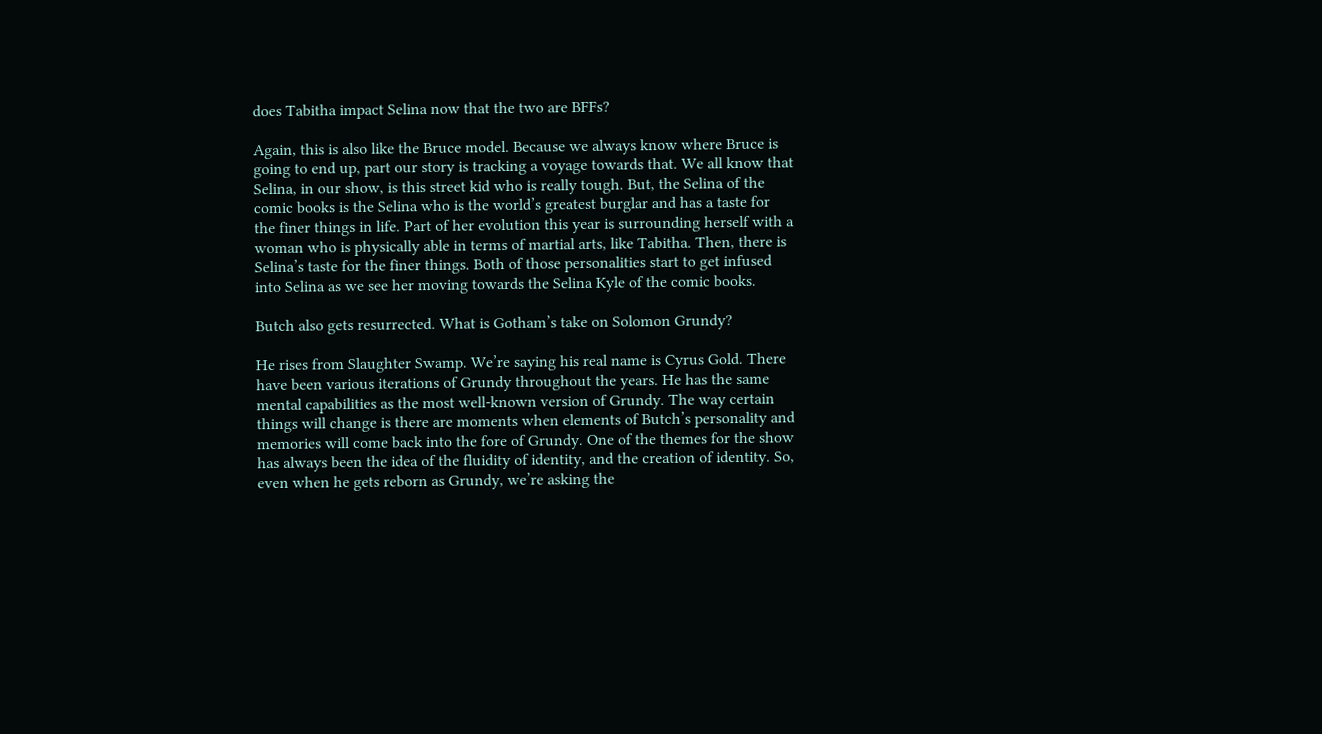does Tabitha impact Selina now that the two are BFFs?

Again, this is also like the Bruce model. Because we always know where Bruce is going to end up, part our story is tracking a voyage towards that. We all know that Selina, in our show, is this street kid who is really tough. But, the Selina of the comic books is the Selina who is the world’s greatest burglar and has a taste for the finer things in life. Part of her evolution this year is surrounding herself with a woman who is physically able in terms of martial arts, like Tabitha. Then, there is Selina’s taste for the finer things. Both of those personalities start to get infused into Selina as we see her moving towards the Selina Kyle of the comic books.

Butch also gets resurrected. What is Gotham’s take on Solomon Grundy?

He rises from Slaughter Swamp. We’re saying his real name is Cyrus Gold. There have been various iterations of Grundy throughout the years. He has the same mental capabilities as the most well-known version of Grundy. The way certain things will change is there are moments when elements of Butch’s personality and memories will come back into the fore of Grundy. One of the themes for the show has always been the idea of the fluidity of identity, and the creation of identity. So, even when he gets reborn as Grundy, we’re asking the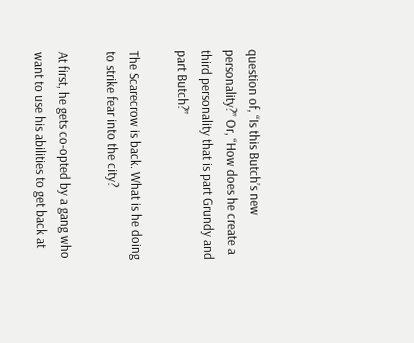question of, “Is this Butch’s new personality?” Or, “How does he create a third personality that is part Grundy and part Butch?”

The Scarecrow is back. What is he doing to strike fear into the city?

At first, he gets co-opted by a gang who want to use his abilities to get back at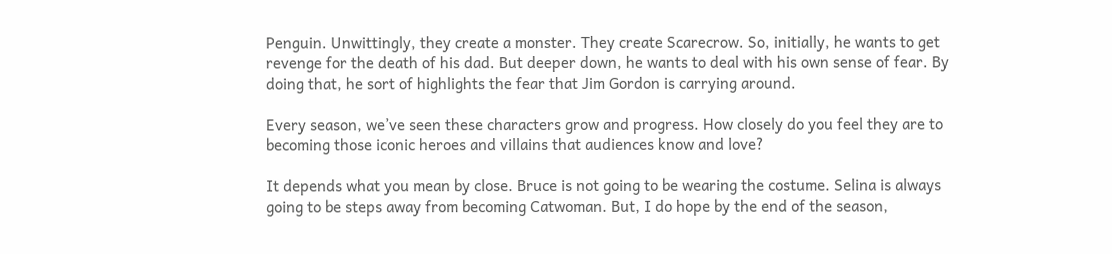Penguin. Unwittingly, they create a monster. They create Scarecrow. So, initially, he wants to get revenge for the death of his dad. But deeper down, he wants to deal with his own sense of fear. By doing that, he sort of highlights the fear that Jim Gordon is carrying around.

Every season, we’ve seen these characters grow and progress. How closely do you feel they are to becoming those iconic heroes and villains that audiences know and love?

It depends what you mean by close. Bruce is not going to be wearing the costume. Selina is always going to be steps away from becoming Catwoman. But, I do hope by the end of the season,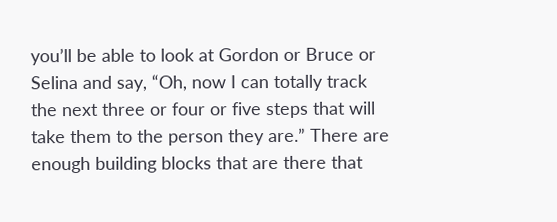you’ll be able to look at Gordon or Bruce or Selina and say, “Oh, now I can totally track the next three or four or five steps that will take them to the person they are.” There are enough building blocks that are there that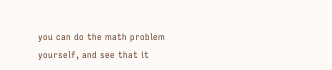you can do the math problem yourself, and see that it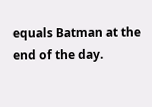equals Batman at the end of the day.